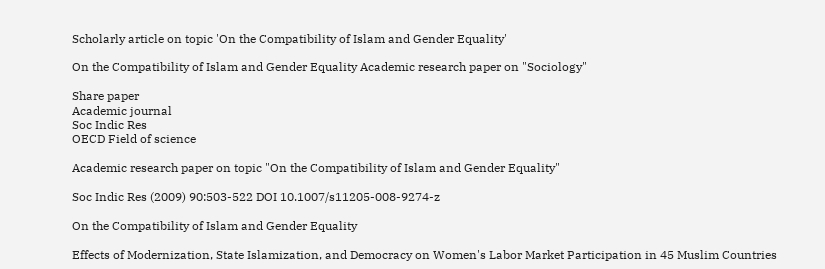Scholarly article on topic 'On the Compatibility of Islam and Gender Equality'

On the Compatibility of Islam and Gender Equality Academic research paper on "Sociology"

Share paper
Academic journal
Soc Indic Res
OECD Field of science

Academic research paper on topic "On the Compatibility of Islam and Gender Equality"

Soc Indic Res (2009) 90:503-522 DOI 10.1007/s11205-008-9274-z

On the Compatibility of Islam and Gender Equality

Effects of Modernization, State Islamization, and Democracy on Women's Labor Market Participation in 45 Muslim Countries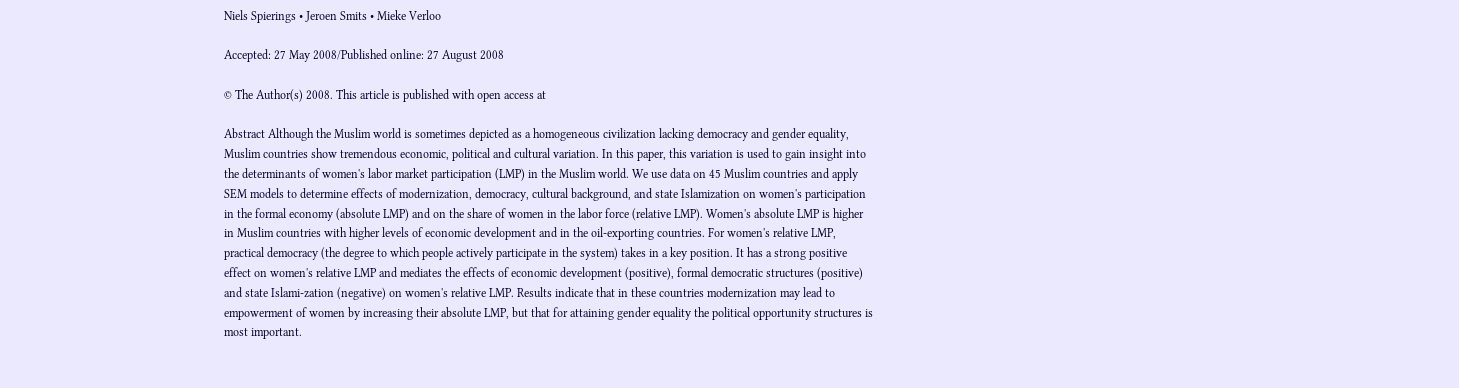Niels Spierings • Jeroen Smits • Mieke Verloo

Accepted: 27 May 2008/Published online: 27 August 2008

© The Author(s) 2008. This article is published with open access at

Abstract Although the Muslim world is sometimes depicted as a homogeneous civilization lacking democracy and gender equality, Muslim countries show tremendous economic, political and cultural variation. In this paper, this variation is used to gain insight into the determinants of women's labor market participation (LMP) in the Muslim world. We use data on 45 Muslim countries and apply SEM models to determine effects of modernization, democracy, cultural background, and state Islamization on women's participation in the formal economy (absolute LMP) and on the share of women in the labor force (relative LMP). Women's absolute LMP is higher in Muslim countries with higher levels of economic development and in the oil-exporting countries. For women's relative LMP, practical democracy (the degree to which people actively participate in the system) takes in a key position. It has a strong positive effect on women's relative LMP and mediates the effects of economic development (positive), formal democratic structures (positive) and state Islami-zation (negative) on women's relative LMP. Results indicate that in these countries modernization may lead to empowerment of women by increasing their absolute LMP, but that for attaining gender equality the political opportunity structures is most important.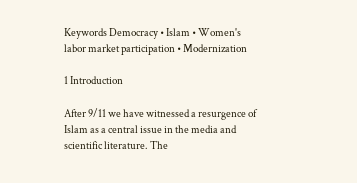Keywords Democracy • Islam • Women's labor market participation • Modernization

1 Introduction

After 9/11 we have witnessed a resurgence of Islam as a central issue in the media and scientific literature. The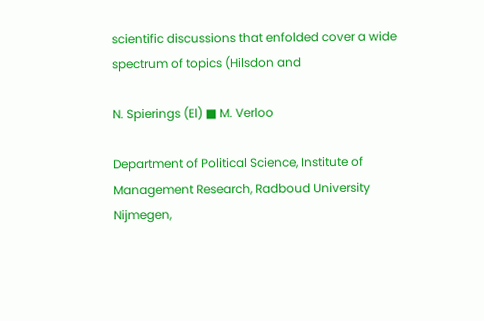scientific discussions that enfolded cover a wide spectrum of topics (Hilsdon and

N. Spierings (El) ■ M. Verloo

Department of Political Science, Institute of Management Research, Radboud University Nijmegen,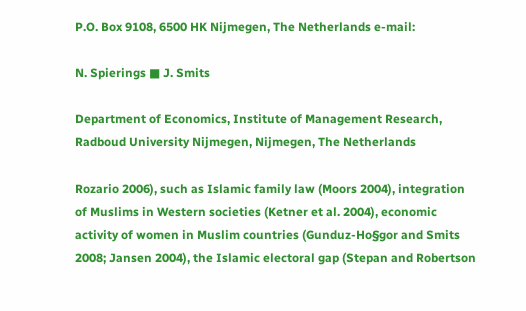P.O. Box 9108, 6500 HK Nijmegen, The Netherlands e-mail:

N. Spierings ■ J. Smits

Department of Economics, Institute of Management Research, Radboud University Nijmegen, Nijmegen, The Netherlands

Rozario 2006), such as Islamic family law (Moors 2004), integration of Muslims in Western societies (Ketner et al. 2004), economic activity of women in Muslim countries (Gunduz-Ho§gor and Smits 2008; Jansen 2004), the Islamic electoral gap (Stepan and Robertson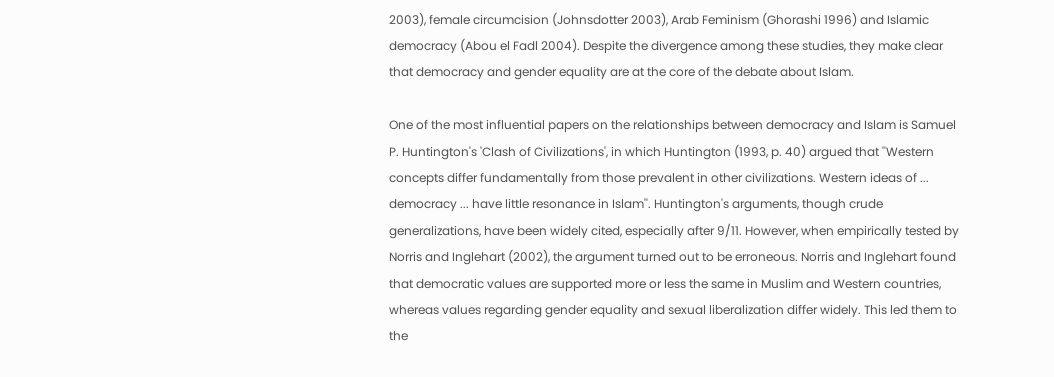2003), female circumcision (Johnsdotter 2003), Arab Feminism (Ghorashi 1996) and Islamic democracy (Abou el Fadl 2004). Despite the divergence among these studies, they make clear that democracy and gender equality are at the core of the debate about Islam.

One of the most influential papers on the relationships between democracy and Islam is Samuel P. Huntington's 'Clash of Civilizations', in which Huntington (1993, p. 40) argued that ''Western concepts differ fundamentally from those prevalent in other civilizations. Western ideas of ... democracy ... have little resonance in Islam''. Huntington's arguments, though crude generalizations, have been widely cited, especially after 9/11. However, when empirically tested by Norris and Inglehart (2002), the argument turned out to be erroneous. Norris and Inglehart found that democratic values are supported more or less the same in Muslim and Western countries, whereas values regarding gender equality and sexual liberalization differ widely. This led them to the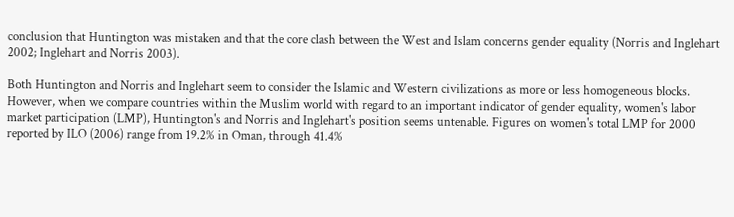conclusion that Huntington was mistaken and that the core clash between the West and Islam concerns gender equality (Norris and Inglehart 2002; Inglehart and Norris 2003).

Both Huntington and Norris and Inglehart seem to consider the Islamic and Western civilizations as more or less homogeneous blocks. However, when we compare countries within the Muslim world with regard to an important indicator of gender equality, women's labor market participation (LMP), Huntington's and Norris and Inglehart's position seems untenable. Figures on women's total LMP for 2000 reported by ILO (2006) range from 19.2% in Oman, through 41.4%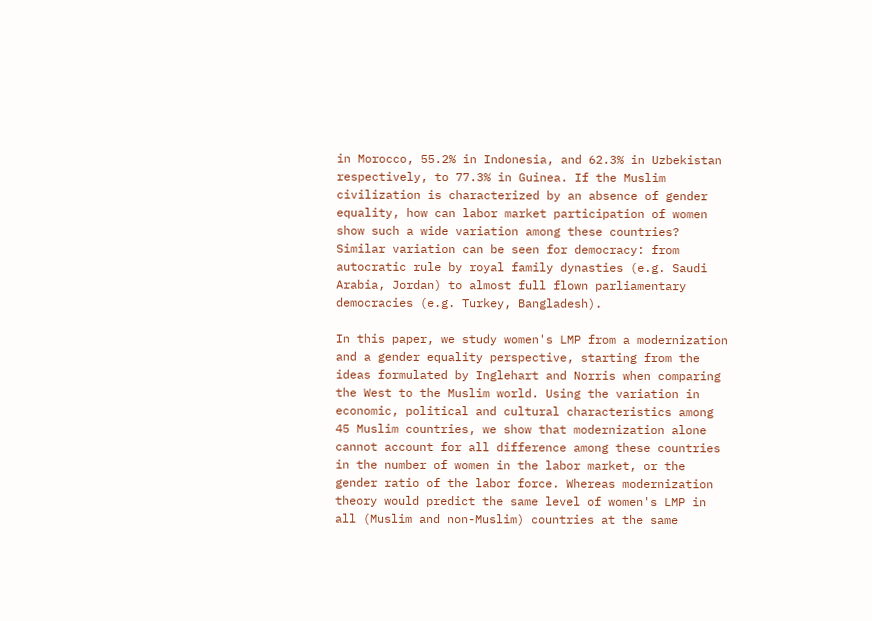in Morocco, 55.2% in Indonesia, and 62.3% in Uzbekistan respectively, to 77.3% in Guinea. If the Muslim civilization is characterized by an absence of gender equality, how can labor market participation of women show such a wide variation among these countries? Similar variation can be seen for democracy: from autocratic rule by royal family dynasties (e.g. Saudi Arabia, Jordan) to almost full flown parliamentary democracies (e.g. Turkey, Bangladesh).

In this paper, we study women's LMP from a modernization and a gender equality perspective, starting from the ideas formulated by Inglehart and Norris when comparing the West to the Muslim world. Using the variation in economic, political and cultural characteristics among 45 Muslim countries, we show that modernization alone cannot account for all difference among these countries in the number of women in the labor market, or the gender ratio of the labor force. Whereas modernization theory would predict the same level of women's LMP in all (Muslim and non-Muslim) countries at the same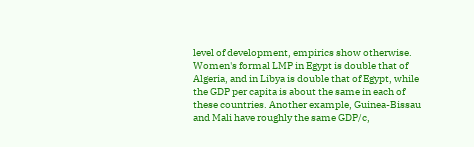level of development, empirics show otherwise. Women's formal LMP in Egypt is double that of Algeria, and in Libya is double that of Egypt, while the GDP per capita is about the same in each of these countries. Another example, Guinea-Bissau and Mali have roughly the same GDP/c,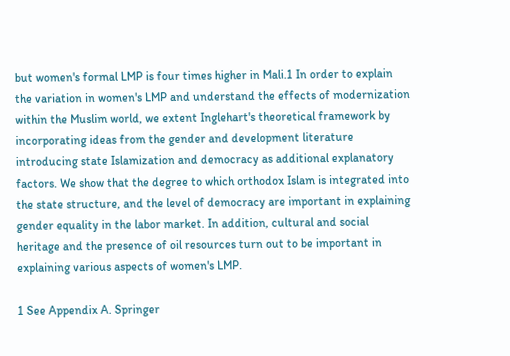but women's formal LMP is four times higher in Mali.1 In order to explain the variation in women's LMP and understand the effects of modernization within the Muslim world, we extent Inglehart's theoretical framework by incorporating ideas from the gender and development literature introducing state Islamization and democracy as additional explanatory factors. We show that the degree to which orthodox Islam is integrated into the state structure, and the level of democracy are important in explaining gender equality in the labor market. In addition, cultural and social heritage and the presence of oil resources turn out to be important in explaining various aspects of women's LMP.

1 See Appendix A. Springer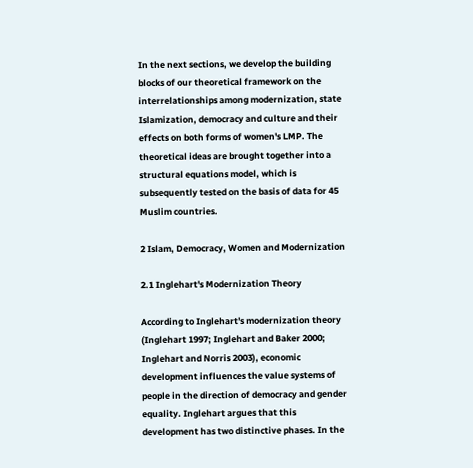In the next sections, we develop the building blocks of our theoretical framework on the interrelationships among modernization, state Islamization, democracy and culture and their effects on both forms of women's LMP. The theoretical ideas are brought together into a structural equations model, which is subsequently tested on the basis of data for 45 Muslim countries.

2 Islam, Democracy, Women and Modernization

2.1 Inglehart's Modernization Theory

According to Inglehart's modernization theory (Inglehart 1997; Inglehart and Baker 2000; Inglehart and Norris 2003), economic development influences the value systems of people in the direction of democracy and gender equality. Inglehart argues that this development has two distinctive phases. In the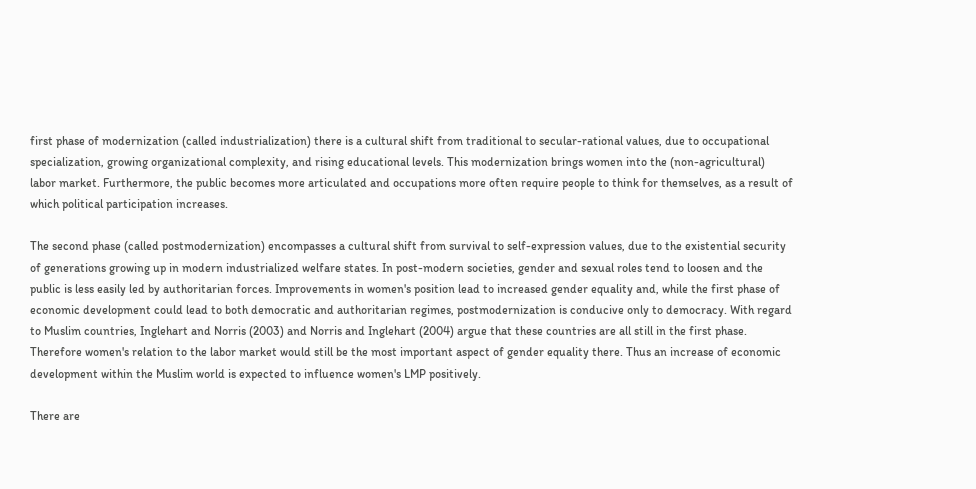first phase of modernization (called industrialization) there is a cultural shift from traditional to secular-rational values, due to occupational specialization, growing organizational complexity, and rising educational levels. This modernization brings women into the (non-agricultural) labor market. Furthermore, the public becomes more articulated and occupations more often require people to think for themselves, as a result of which political participation increases.

The second phase (called postmodernization) encompasses a cultural shift from survival to self-expression values, due to the existential security of generations growing up in modern industrialized welfare states. In post-modern societies, gender and sexual roles tend to loosen and the public is less easily led by authoritarian forces. Improvements in women's position lead to increased gender equality and, while the first phase of economic development could lead to both democratic and authoritarian regimes, postmodernization is conducive only to democracy. With regard to Muslim countries, Inglehart and Norris (2003) and Norris and Inglehart (2004) argue that these countries are all still in the first phase. Therefore women's relation to the labor market would still be the most important aspect of gender equality there. Thus an increase of economic development within the Muslim world is expected to influence women's LMP positively.

There are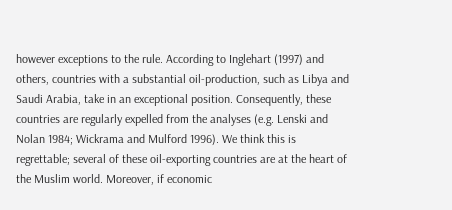however exceptions to the rule. According to Inglehart (1997) and others, countries with a substantial oil-production, such as Libya and Saudi Arabia, take in an exceptional position. Consequently, these countries are regularly expelled from the analyses (e.g. Lenski and Nolan 1984; Wickrama and Mulford 1996). We think this is regrettable; several of these oil-exporting countries are at the heart of the Muslim world. Moreover, if economic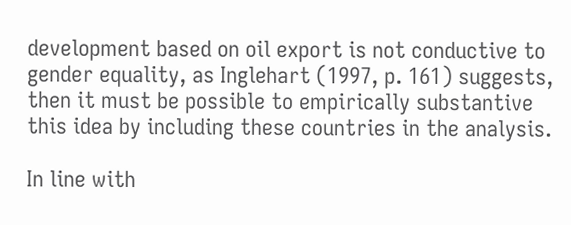development based on oil export is not conductive to gender equality, as Inglehart (1997, p. 161) suggests, then it must be possible to empirically substantive this idea by including these countries in the analysis.

In line with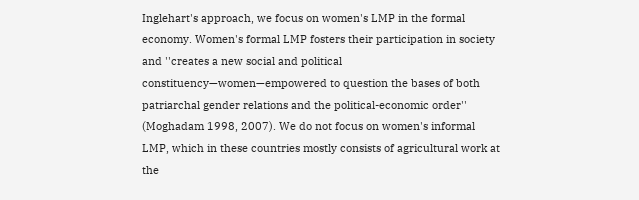Inglehart's approach, we focus on women's LMP in the formal economy. Women's formal LMP fosters their participation in society and ''creates a new social and political constituency—women—empowered to question the bases of both patriarchal gender relations and the political-economic order'' (Moghadam 1998, 2007). We do not focus on women's informal LMP, which in these countries mostly consists of agricultural work at the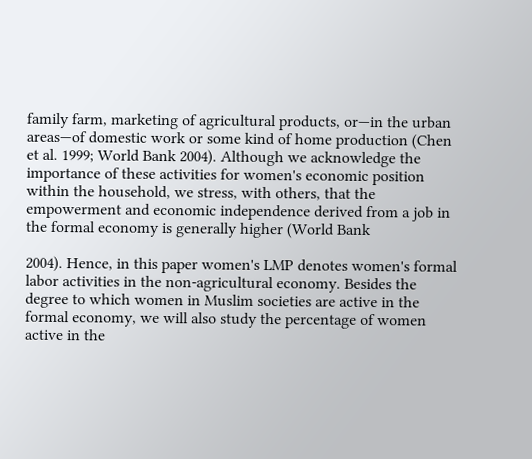family farm, marketing of agricultural products, or—in the urban areas—of domestic work or some kind of home production (Chen et al. 1999; World Bank 2004). Although we acknowledge the importance of these activities for women's economic position within the household, we stress, with others, that the empowerment and economic independence derived from a job in the formal economy is generally higher (World Bank

2004). Hence, in this paper women's LMP denotes women's formal labor activities in the non-agricultural economy. Besides the degree to which women in Muslim societies are active in the formal economy, we will also study the percentage of women active in the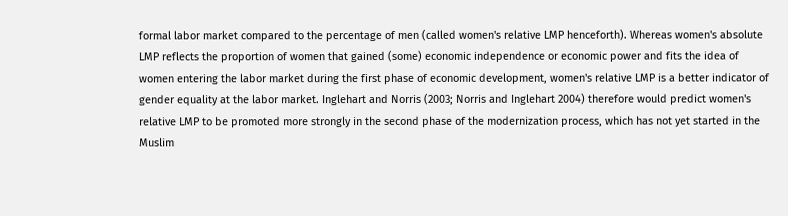formal labor market compared to the percentage of men (called women's relative LMP henceforth). Whereas women's absolute LMP reflects the proportion of women that gained (some) economic independence or economic power and fits the idea of women entering the labor market during the first phase of economic development, women's relative LMP is a better indicator of gender equality at the labor market. Inglehart and Norris (2003; Norris and Inglehart 2004) therefore would predict women's relative LMP to be promoted more strongly in the second phase of the modernization process, which has not yet started in the Muslim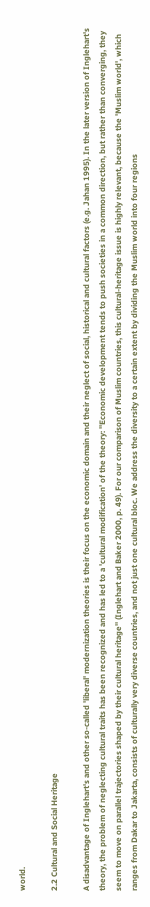world.

2.2 Cultural and Social Heritage

A disadvantage of Inglehart's and other so-called 'liberal' modernization theories is their focus on the economic domain and their neglect of social, historical and cultural factors (e.g. Jahan 1995). In the later version of Inglehart's theory, the problem of neglecting cultural traits has been recognized and has led to a 'cultural modification' of the theory: ''Economic development tends to push societies in a common direction, but rather than converging, they seem to move on parallel trajectories shaped by their cultural heritage'' (Inglehart and Baker 2000, p. 49). For our comparison of Muslim countries, this cultural-heritage issue is highly relevant, because the 'Muslim world', which ranges from Dakar to Jakarta, consists of culturally very diverse countries, and not just one cultural bloc. We address the diversity to a certain extent by dividing the Muslim world into four regions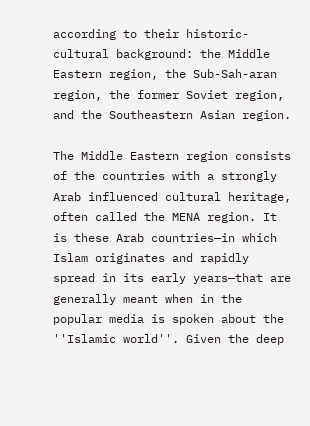according to their historic-cultural background: the Middle Eastern region, the Sub-Sah-aran region, the former Soviet region, and the Southeastern Asian region.

The Middle Eastern region consists of the countries with a strongly Arab influenced cultural heritage, often called the MENA region. It is these Arab countries—in which Islam originates and rapidly spread in its early years—that are generally meant when in the popular media is spoken about the ''Islamic world''. Given the deep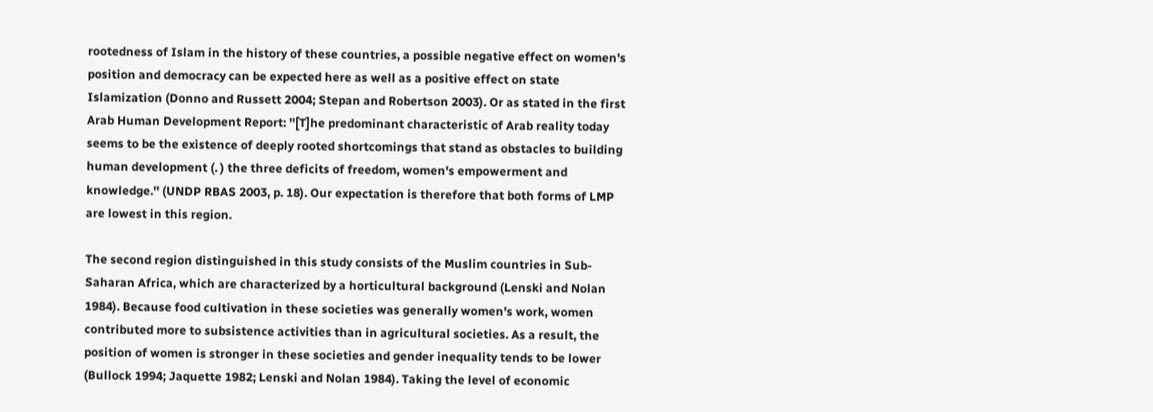rootedness of Islam in the history of these countries, a possible negative effect on women's position and democracy can be expected here as well as a positive effect on state Islamization (Donno and Russett 2004; Stepan and Robertson 2003). Or as stated in the first Arab Human Development Report: ''[T]he predominant characteristic of Arab reality today seems to be the existence of deeply rooted shortcomings that stand as obstacles to building human development (. ) the three deficits of freedom, women's empowerment and knowledge.'' (UNDP RBAS 2003, p. 18). Our expectation is therefore that both forms of LMP are lowest in this region.

The second region distinguished in this study consists of the Muslim countries in Sub-Saharan Africa, which are characterized by a horticultural background (Lenski and Nolan 1984). Because food cultivation in these societies was generally women's work, women contributed more to subsistence activities than in agricultural societies. As a result, the position of women is stronger in these societies and gender inequality tends to be lower (Bullock 1994; Jaquette 1982; Lenski and Nolan 1984). Taking the level of economic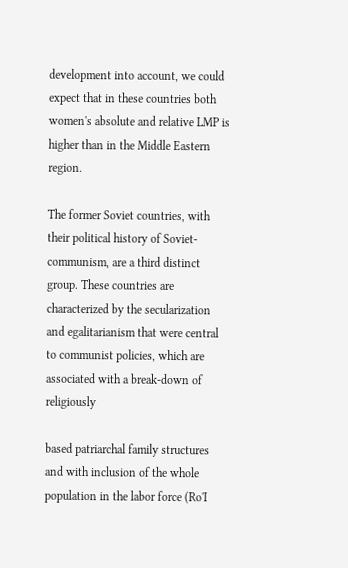development into account, we could expect that in these countries both women's absolute and relative LMP is higher than in the Middle Eastern region.

The former Soviet countries, with their political history of Soviet-communism, are a third distinct group. These countries are characterized by the secularization and egalitarianism that were central to communist policies, which are associated with a break-down of religiously

based patriarchal family structures and with inclusion of the whole population in the labor force (Ro'I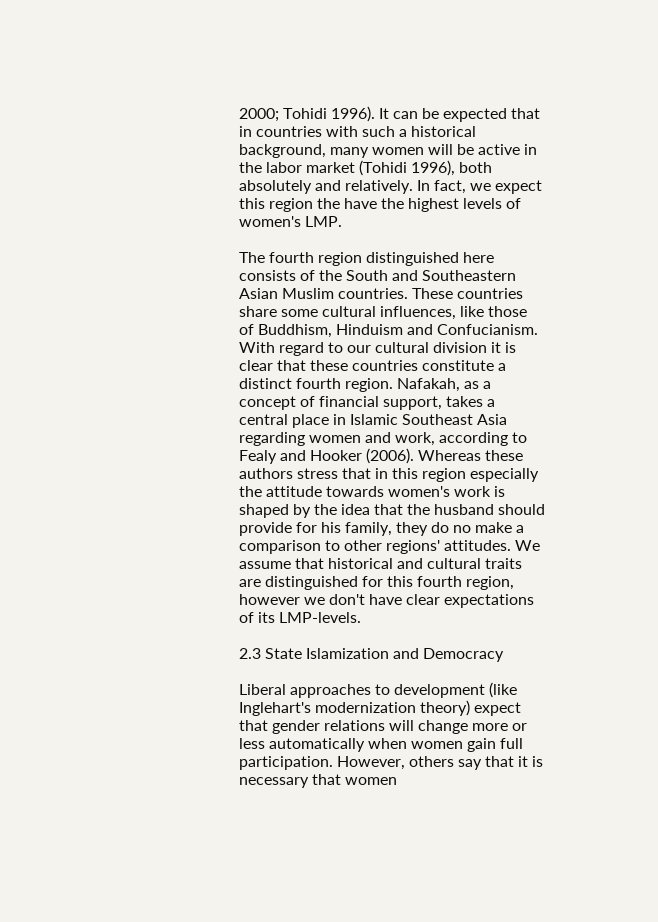2000; Tohidi 1996). It can be expected that in countries with such a historical background, many women will be active in the labor market (Tohidi 1996), both absolutely and relatively. In fact, we expect this region the have the highest levels of women's LMP.

The fourth region distinguished here consists of the South and Southeastern Asian Muslim countries. These countries share some cultural influences, like those of Buddhism, Hinduism and Confucianism. With regard to our cultural division it is clear that these countries constitute a distinct fourth region. Nafakah, as a concept of financial support, takes a central place in Islamic Southeast Asia regarding women and work, according to Fealy and Hooker (2006). Whereas these authors stress that in this region especially the attitude towards women's work is shaped by the idea that the husband should provide for his family, they do no make a comparison to other regions' attitudes. We assume that historical and cultural traits are distinguished for this fourth region, however we don't have clear expectations of its LMP-levels.

2.3 State Islamization and Democracy

Liberal approaches to development (like Inglehart's modernization theory) expect that gender relations will change more or less automatically when women gain full participation. However, others say that it is necessary that women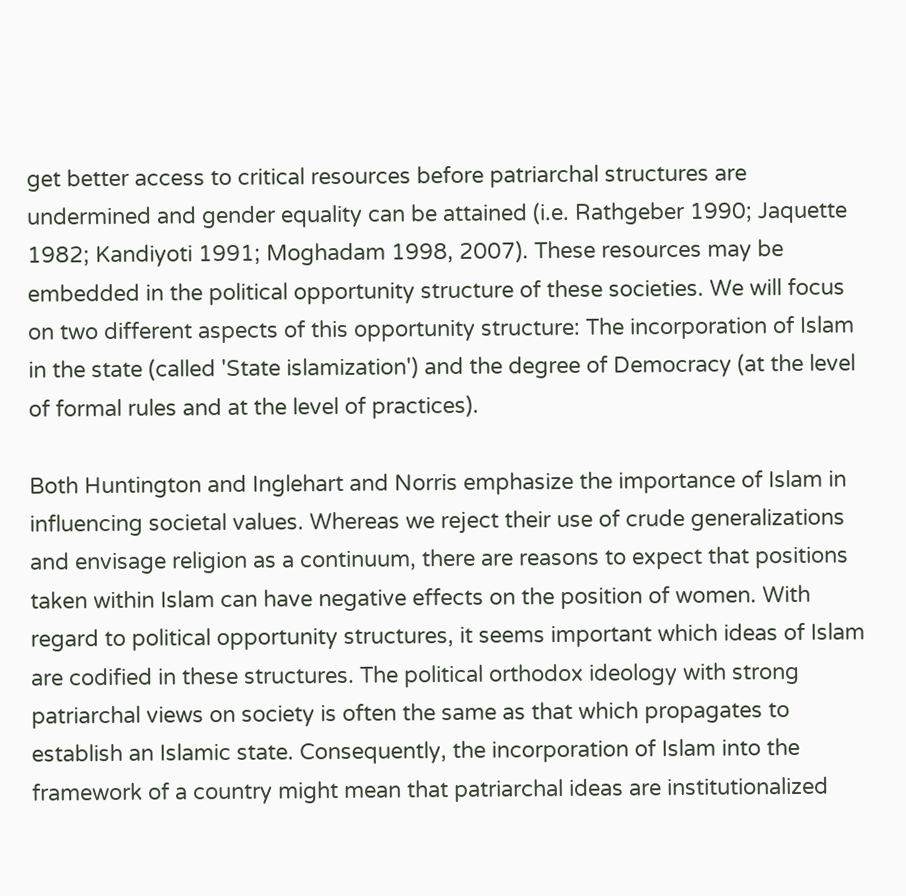get better access to critical resources before patriarchal structures are undermined and gender equality can be attained (i.e. Rathgeber 1990; Jaquette 1982; Kandiyoti 1991; Moghadam 1998, 2007). These resources may be embedded in the political opportunity structure of these societies. We will focus on two different aspects of this opportunity structure: The incorporation of Islam in the state (called 'State islamization') and the degree of Democracy (at the level of formal rules and at the level of practices).

Both Huntington and Inglehart and Norris emphasize the importance of Islam in influencing societal values. Whereas we reject their use of crude generalizations and envisage religion as a continuum, there are reasons to expect that positions taken within Islam can have negative effects on the position of women. With regard to political opportunity structures, it seems important which ideas of Islam are codified in these structures. The political orthodox ideology with strong patriarchal views on society is often the same as that which propagates to establish an Islamic state. Consequently, the incorporation of Islam into the framework of a country might mean that patriarchal ideas are institutionalized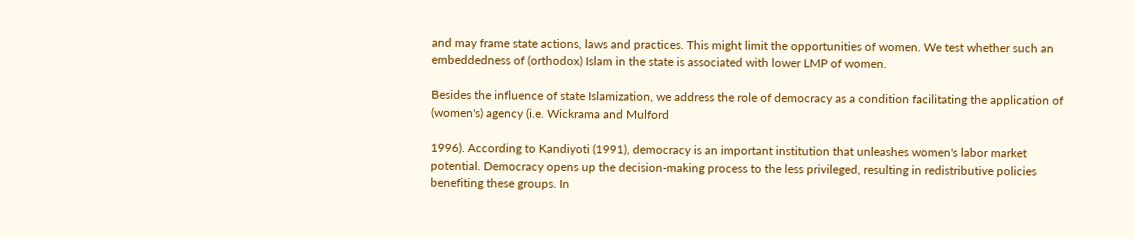and may frame state actions, laws and practices. This might limit the opportunities of women. We test whether such an embeddedness of (orthodox) Islam in the state is associated with lower LMP of women.

Besides the influence of state Islamization, we address the role of democracy as a condition facilitating the application of (women's) agency (i.e. Wickrama and Mulford

1996). According to Kandiyoti (1991), democracy is an important institution that unleashes women's labor market potential. Democracy opens up the decision-making process to the less privileged, resulting in redistributive policies benefiting these groups. In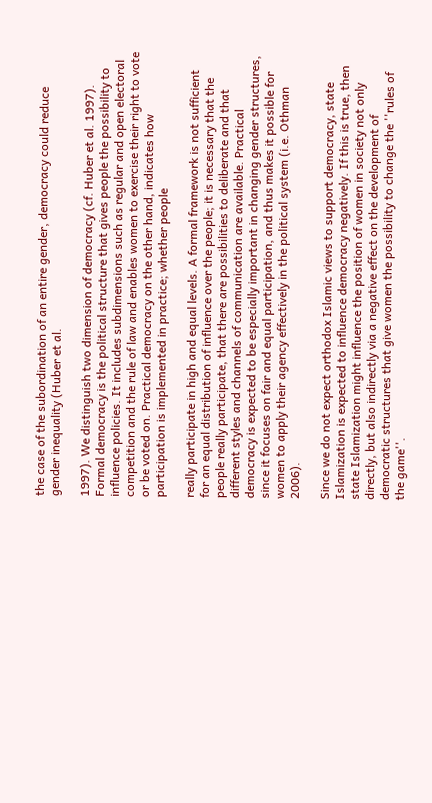the case of the subordination of an entire gender, democracy could reduce gender inequality (Huber et al.

1997). We distinguish two dimension of democracy (cf. Huber et al. 1997). Formal democracy is the political structure that gives people the possibility to influence policies. It includes subdimensions such as regular and open electoral competition and the rule of law and enables women to exercise their right to vote or be voted on. Practical democracy on the other hand, indicates how participation is implemented in practice; whether people

really participate in high and equal levels. A formal framework is not sufficient for an equal distribution of influence over the people; it is necessary that the people really participate, that there are possibilities to deliberate and that different styles and channels of communication are available. Practical democracy is expected to be especially important in changing gender structures, since it focuses on fair and equal participation, and thus makes it possible for women to apply their agency effectively in the political system (i.e. Othman 2006).

Since we do not expect orthodox Islamic views to support democracy, state Islamization is expected to influence democracy negatively. If this is true, then state Islamization might influence the position of women in society not only directly, but also indirectly via a negative effect on the development of democratic structures that give women the possibility to change the ''rules of the game''.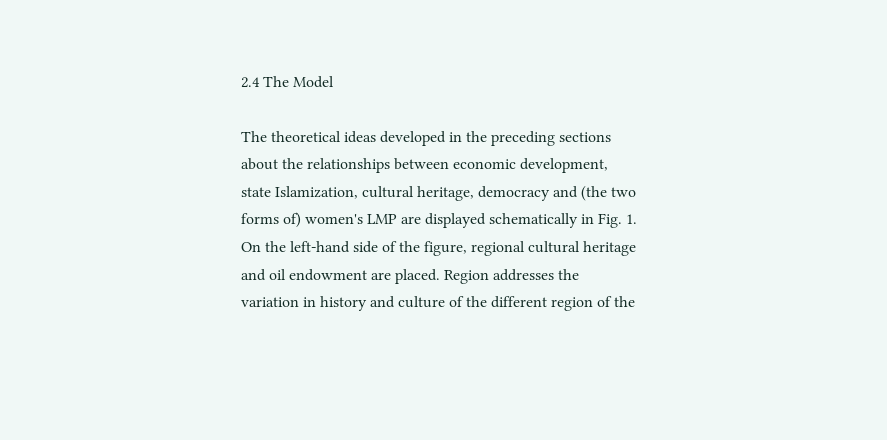2.4 The Model

The theoretical ideas developed in the preceding sections about the relationships between economic development, state Islamization, cultural heritage, democracy and (the two forms of) women's LMP are displayed schematically in Fig. 1. On the left-hand side of the figure, regional cultural heritage and oil endowment are placed. Region addresses the variation in history and culture of the different region of the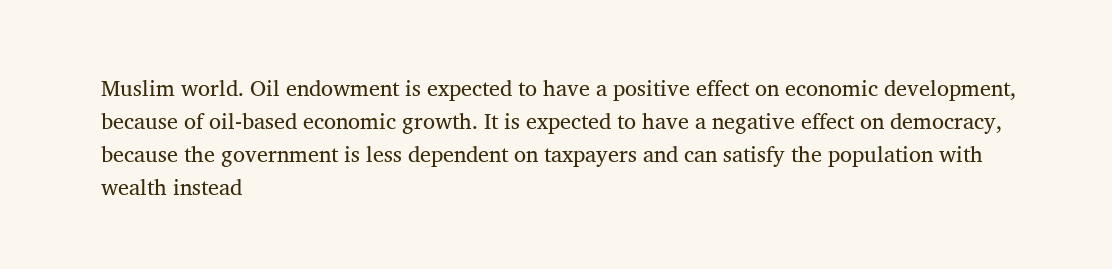Muslim world. Oil endowment is expected to have a positive effect on economic development, because of oil-based economic growth. It is expected to have a negative effect on democracy, because the government is less dependent on taxpayers and can satisfy the population with wealth instead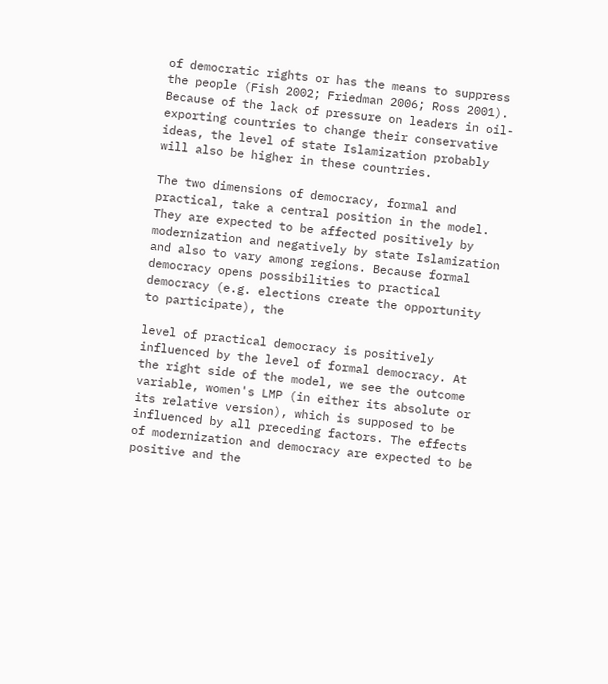of democratic rights or has the means to suppress the people (Fish 2002; Friedman 2006; Ross 2001). Because of the lack of pressure on leaders in oil-exporting countries to change their conservative ideas, the level of state Islamization probably will also be higher in these countries.

The two dimensions of democracy, formal and practical, take a central position in the model. They are expected to be affected positively by modernization and negatively by state Islamization and also to vary among regions. Because formal democracy opens possibilities to practical democracy (e.g. elections create the opportunity to participate), the

level of practical democracy is positively influenced by the level of formal democracy. At the right side of the model, we see the outcome variable, women's LMP (in either its absolute or its relative version), which is supposed to be influenced by all preceding factors. The effects of modernization and democracy are expected to be positive and the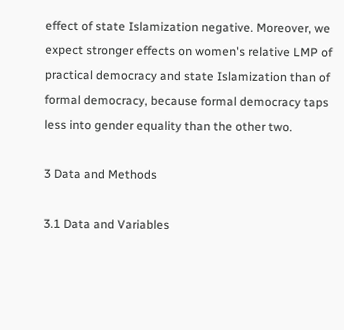effect of state Islamization negative. Moreover, we expect stronger effects on women's relative LMP of practical democracy and state Islamization than of formal democracy, because formal democracy taps less into gender equality than the other two.

3 Data and Methods

3.1 Data and Variables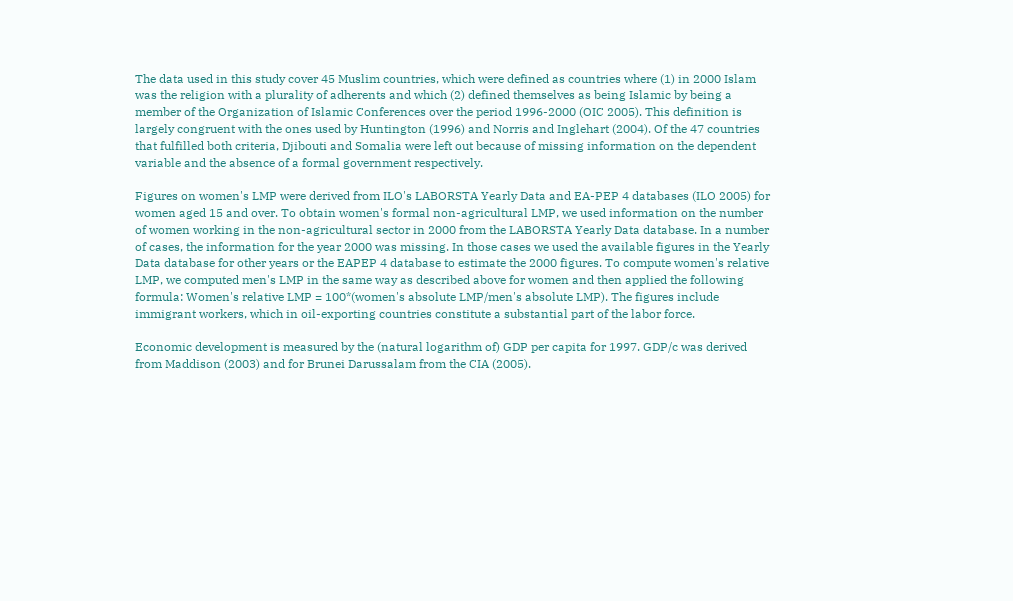The data used in this study cover 45 Muslim countries, which were defined as countries where (1) in 2000 Islam was the religion with a plurality of adherents and which (2) defined themselves as being Islamic by being a member of the Organization of Islamic Conferences over the period 1996-2000 (OIC 2005). This definition is largely congruent with the ones used by Huntington (1996) and Norris and Inglehart (2004). Of the 47 countries that fulfilled both criteria, Djibouti and Somalia were left out because of missing information on the dependent variable and the absence of a formal government respectively.

Figures on women's LMP were derived from ILO's LABORSTA Yearly Data and EA-PEP 4 databases (ILO 2005) for women aged 15 and over. To obtain women's formal non-agricultural LMP, we used information on the number of women working in the non-agricultural sector in 2000 from the LABORSTA Yearly Data database. In a number of cases, the information for the year 2000 was missing. In those cases we used the available figures in the Yearly Data database for other years or the EAPEP 4 database to estimate the 2000 figures. To compute women's relative LMP, we computed men's LMP in the same way as described above for women and then applied the following formula: Women's relative LMP = 100*(women's absolute LMP/men's absolute LMP). The figures include immigrant workers, which in oil-exporting countries constitute a substantial part of the labor force.

Economic development is measured by the (natural logarithm of) GDP per capita for 1997. GDP/c was derived from Maddison (2003) and for Brunei Darussalam from the CIA (2005).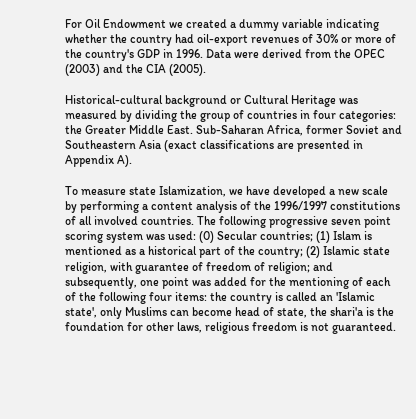For Oil Endowment we created a dummy variable indicating whether the country had oil-export revenues of 30% or more of the country's GDP in 1996. Data were derived from the OPEC (2003) and the CIA (2005).

Historical-cultural background or Cultural Heritage was measured by dividing the group of countries in four categories: the Greater Middle East. Sub-Saharan Africa, former Soviet and Southeastern Asia (exact classifications are presented in Appendix A).

To measure state Islamization, we have developed a new scale by performing a content analysis of the 1996/1997 constitutions of all involved countries. The following progressive seven point scoring system was used: (0) Secular countries; (1) Islam is mentioned as a historical part of the country; (2) Islamic state religion, with guarantee of freedom of religion; and subsequently, one point was added for the mentioning of each of the following four items: the country is called an 'Islamic state', only Muslims can become head of state, the shari'a is the foundation for other laws, religious freedom is not guaranteed.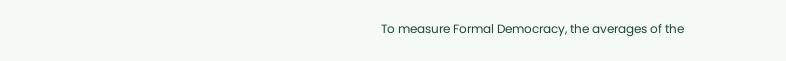To measure Formal Democracy, the averages of the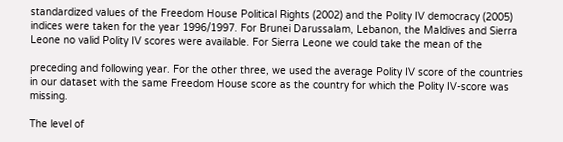standardized values of the Freedom House Political Rights (2002) and the Polity IV democracy (2005) indices were taken for the year 1996/1997. For Brunei Darussalam, Lebanon, the Maldives and Sierra Leone no valid Polity IV scores were available. For Sierra Leone we could take the mean of the

preceding and following year. For the other three, we used the average Polity IV score of the countries in our dataset with the same Freedom House score as the country for which the Polity IV-score was missing.

The level of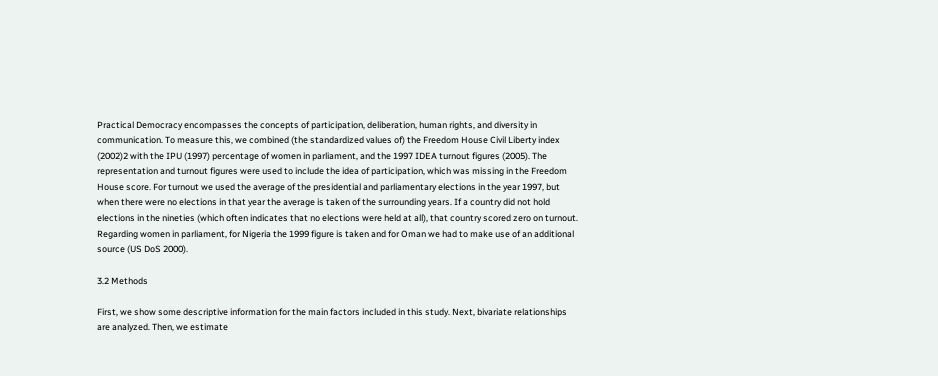Practical Democracy encompasses the concepts of participation, deliberation, human rights, and diversity in communication. To measure this, we combined (the standardized values of) the Freedom House Civil Liberty index (2002)2 with the IPU (1997) percentage of women in parliament, and the 1997 IDEA turnout figures (2005). The representation and turnout figures were used to include the idea of participation, which was missing in the Freedom House score. For turnout we used the average of the presidential and parliamentary elections in the year 1997, but when there were no elections in that year the average is taken of the surrounding years. If a country did not hold elections in the nineties (which often indicates that no elections were held at all), that country scored zero on turnout. Regarding women in parliament, for Nigeria the 1999 figure is taken and for Oman we had to make use of an additional source (US DoS 2000).

3.2 Methods

First, we show some descriptive information for the main factors included in this study. Next, bivariate relationships are analyzed. Then, we estimate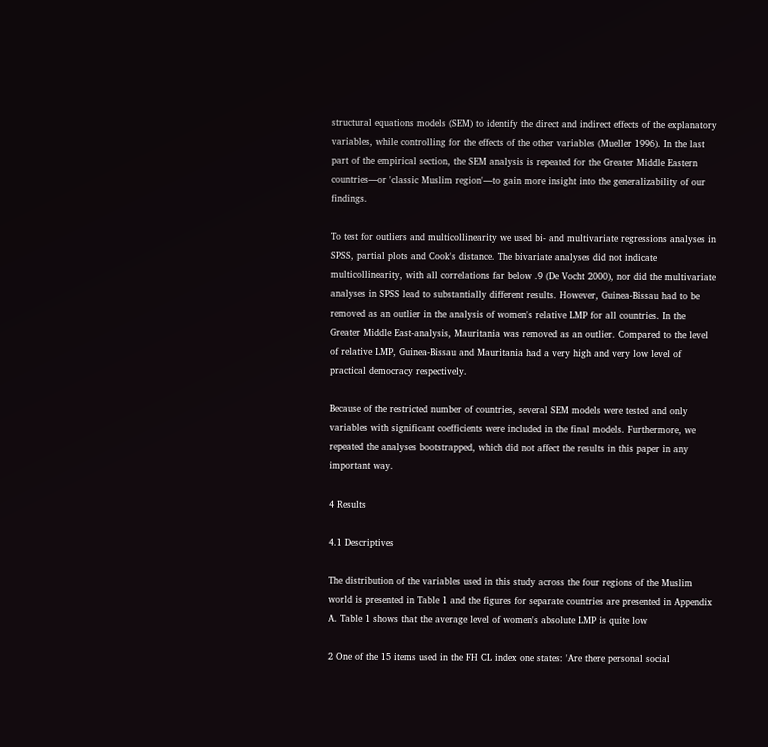structural equations models (SEM) to identify the direct and indirect effects of the explanatory variables, while controlling for the effects of the other variables (Mueller 1996). In the last part of the empirical section, the SEM analysis is repeated for the Greater Middle Eastern countries—or 'classic Muslim region'—to gain more insight into the generalizability of our findings.

To test for outliers and multicollinearity we used bi- and multivariate regressions analyses in SPSS, partial plots and Cook's distance. The bivariate analyses did not indicate multicollinearity, with all correlations far below .9 (De Vocht 2000), nor did the multivariate analyses in SPSS lead to substantially different results. However, Guinea-Bissau had to be removed as an outlier in the analysis of women's relative LMP for all countries. In the Greater Middle East-analysis, Mauritania was removed as an outlier. Compared to the level of relative LMP, Guinea-Bissau and Mauritania had a very high and very low level of practical democracy respectively.

Because of the restricted number of countries, several SEM models were tested and only variables with significant coefficients were included in the final models. Furthermore, we repeated the analyses bootstrapped, which did not affect the results in this paper in any important way.

4 Results

4.1 Descriptives

The distribution of the variables used in this study across the four regions of the Muslim world is presented in Table 1 and the figures for separate countries are presented in Appendix A. Table 1 shows that the average level of women's absolute LMP is quite low

2 One of the 15 items used in the FH CL index one states: 'Are there personal social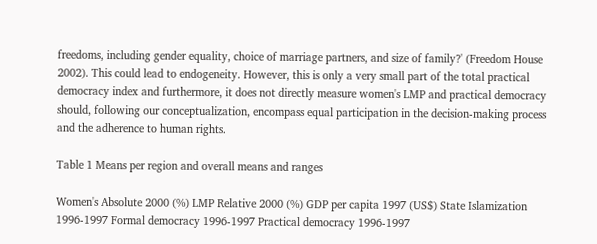freedoms, including gender equality, choice of marriage partners, and size of family?' (Freedom House 2002). This could lead to endogeneity. However, this is only a very small part of the total practical democracy index and furthermore, it does not directly measure women's LMP and practical democracy should, following our conceptualization, encompass equal participation in the decision-making process and the adherence to human rights.

Table 1 Means per region and overall means and ranges

Women's Absolute 2000 (%) LMP Relative 2000 (%) GDP per capita 1997 (US$) State Islamization 1996-1997 Formal democracy 1996-1997 Practical democracy 1996-1997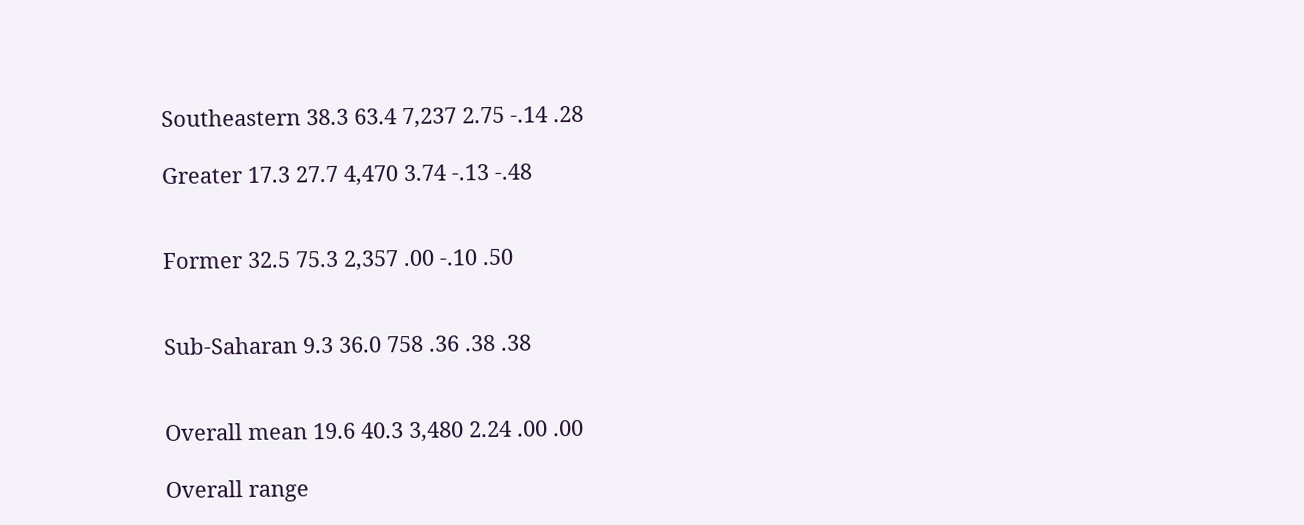Southeastern 38.3 63.4 7,237 2.75 -.14 .28

Greater 17.3 27.7 4,470 3.74 -.13 -.48


Former 32.5 75.3 2,357 .00 -.10 .50


Sub-Saharan 9.3 36.0 758 .36 .38 .38


Overall mean 19.6 40.3 3,480 2.24 .00 .00

Overall range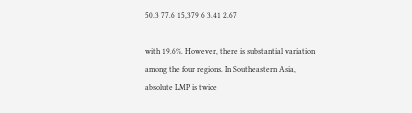50.3 77.6 15,379 6 3.41 2.67

with 19.6%. However, there is substantial variation among the four regions. In Southeastern Asia, absolute LMP is twice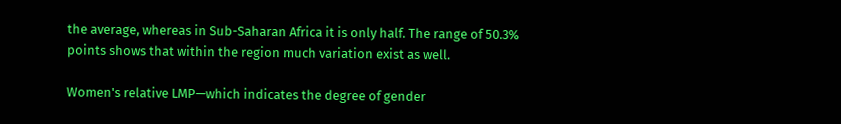the average, whereas in Sub-Saharan Africa it is only half. The range of 50.3% points shows that within the region much variation exist as well.

Women's relative LMP—which indicates the degree of gender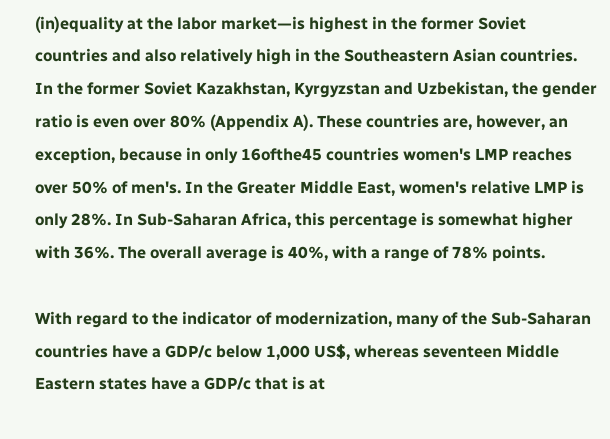(in)equality at the labor market—is highest in the former Soviet countries and also relatively high in the Southeastern Asian countries. In the former Soviet Kazakhstan, Kyrgyzstan and Uzbekistan, the gender ratio is even over 80% (Appendix A). These countries are, however, an exception, because in only 16ofthe45 countries women's LMP reaches over 50% of men's. In the Greater Middle East, women's relative LMP is only 28%. In Sub-Saharan Africa, this percentage is somewhat higher with 36%. The overall average is 40%, with a range of 78% points.

With regard to the indicator of modernization, many of the Sub-Saharan countries have a GDP/c below 1,000 US$, whereas seventeen Middle Eastern states have a GDP/c that is at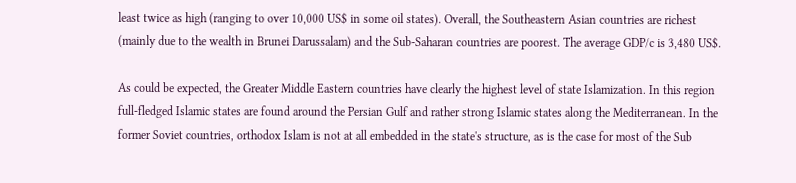least twice as high (ranging to over 10,000 US$ in some oil states). Overall, the Southeastern Asian countries are richest (mainly due to the wealth in Brunei Darussalam) and the Sub-Saharan countries are poorest. The average GDP/c is 3,480 US$.

As could be expected, the Greater Middle Eastern countries have clearly the highest level of state Islamization. In this region full-fledged Islamic states are found around the Persian Gulf and rather strong Islamic states along the Mediterranean. In the former Soviet countries, orthodox Islam is not at all embedded in the state's structure, as is the case for most of the Sub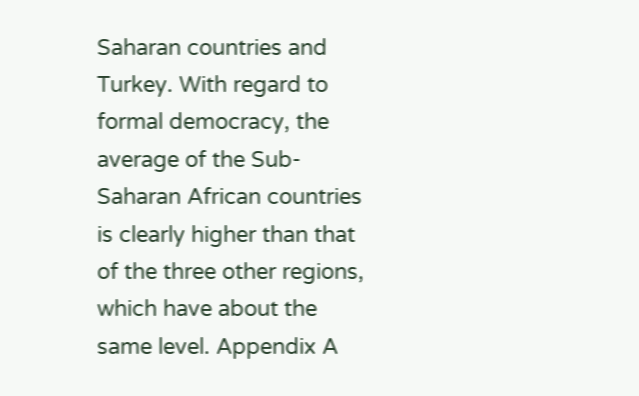Saharan countries and Turkey. With regard to formal democracy, the average of the Sub-Saharan African countries is clearly higher than that of the three other regions, which have about the same level. Appendix A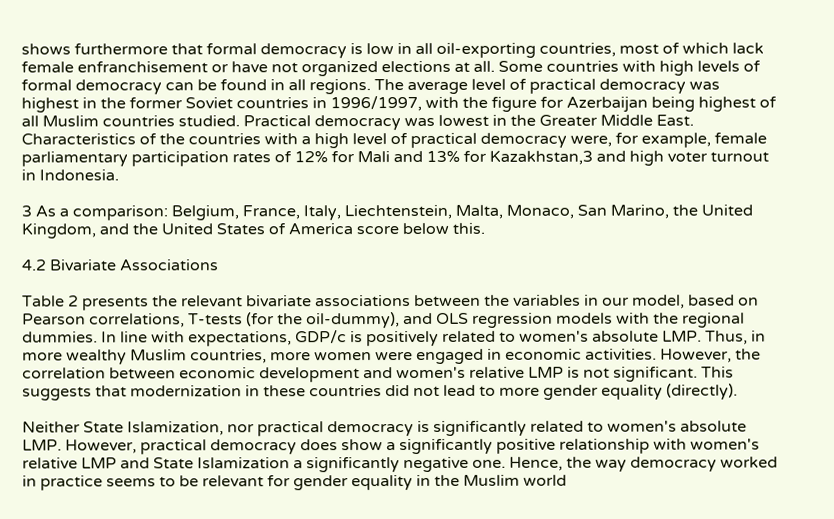shows furthermore that formal democracy is low in all oil-exporting countries, most of which lack female enfranchisement or have not organized elections at all. Some countries with high levels of formal democracy can be found in all regions. The average level of practical democracy was highest in the former Soviet countries in 1996/1997, with the figure for Azerbaijan being highest of all Muslim countries studied. Practical democracy was lowest in the Greater Middle East. Characteristics of the countries with a high level of practical democracy were, for example, female parliamentary participation rates of 12% for Mali and 13% for Kazakhstan,3 and high voter turnout in Indonesia.

3 As a comparison: Belgium, France, Italy, Liechtenstein, Malta, Monaco, San Marino, the United Kingdom, and the United States of America score below this.

4.2 Bivariate Associations

Table 2 presents the relevant bivariate associations between the variables in our model, based on Pearson correlations, T-tests (for the oil-dummy), and OLS regression models with the regional dummies. In line with expectations, GDP/c is positively related to women's absolute LMP. Thus, in more wealthy Muslim countries, more women were engaged in economic activities. However, the correlation between economic development and women's relative LMP is not significant. This suggests that modernization in these countries did not lead to more gender equality (directly).

Neither State Islamization, nor practical democracy is significantly related to women's absolute LMP. However, practical democracy does show a significantly positive relationship with women's relative LMP and State Islamization a significantly negative one. Hence, the way democracy worked in practice seems to be relevant for gender equality in the Muslim world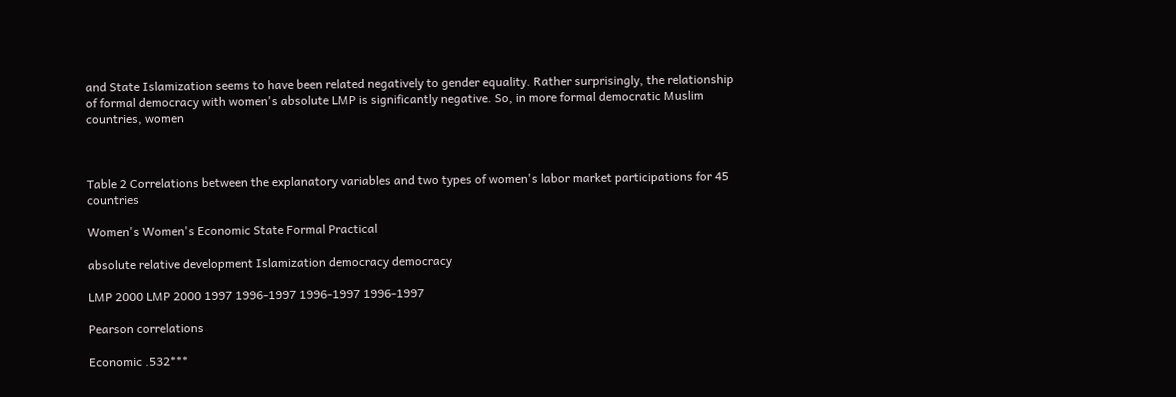and State Islamization seems to have been related negatively to gender equality. Rather surprisingly, the relationship of formal democracy with women's absolute LMP is significantly negative. So, in more formal democratic Muslim countries, women



Table 2 Correlations between the explanatory variables and two types of women's labor market participations for 45 countries

Women's Women's Economic State Formal Practical

absolute relative development Islamization democracy democracy

LMP 2000 LMP 2000 1997 1996-1997 1996-1997 1996-1997

Pearson correlations

Economic .532***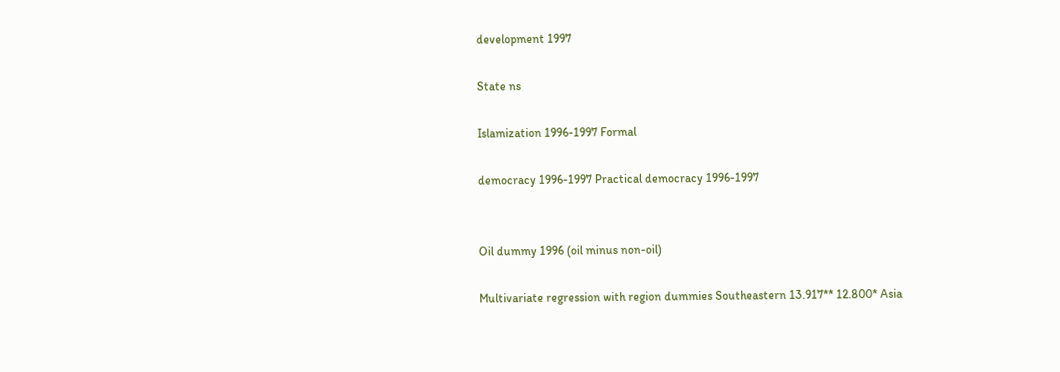development 1997

State ns

Islamization 1996-1997 Formal

democracy 1996-1997 Practical democracy 1996-1997


Oil dummy 1996 (oil minus non-oil)

Multivariate regression with region dummies Southeastern 13.917** 12.800* Asia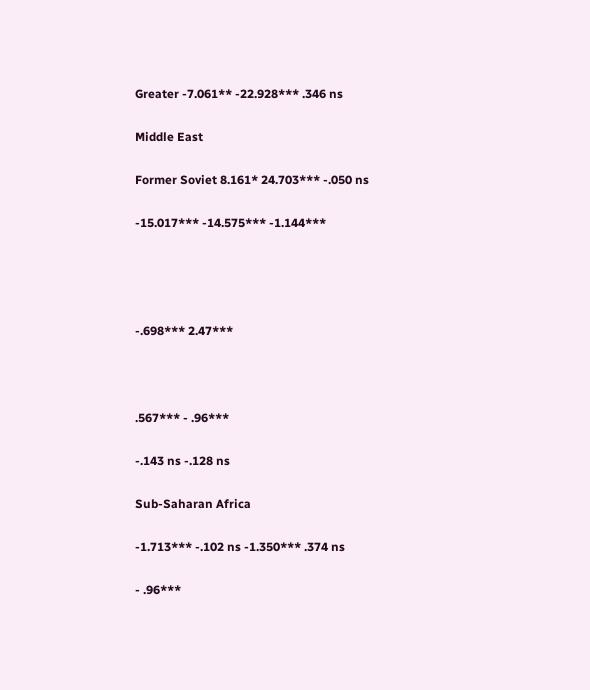Greater -7.061** -22.928*** .346 ns

Middle East

Former Soviet 8.161* 24.703*** -.050 ns

-15.017*** -14.575*** -1.144***




-.698*** 2.47***



.567*** - .96***

-.143 ns -.128 ns

Sub-Saharan Africa

-1.713*** -.102 ns -1.350*** .374 ns

- .96***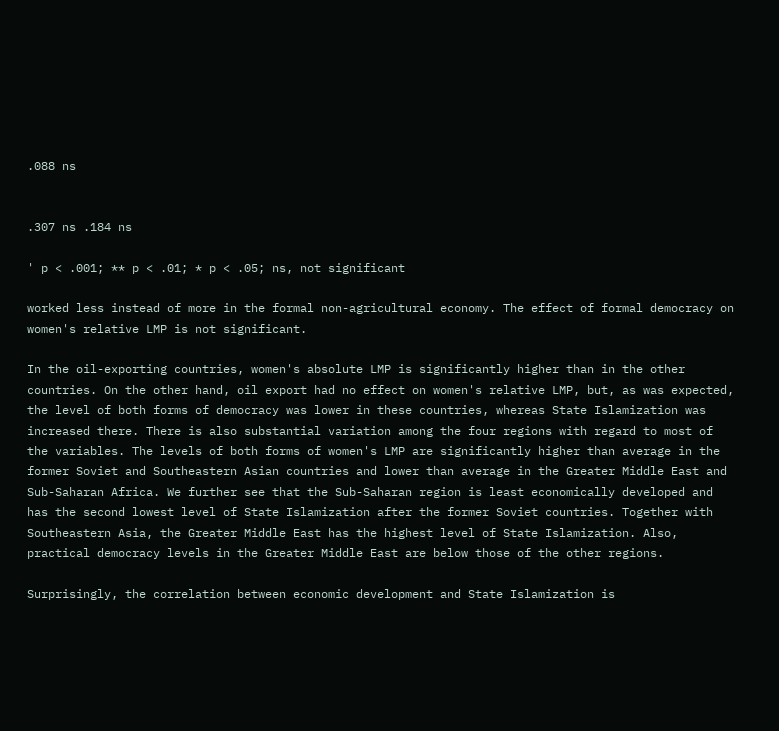.088 ns


.307 ns .184 ns

' p < .001; ** p < .01; * p < .05; ns, not significant

worked less instead of more in the formal non-agricultural economy. The effect of formal democracy on women's relative LMP is not significant.

In the oil-exporting countries, women's absolute LMP is significantly higher than in the other countries. On the other hand, oil export had no effect on women's relative LMP, but, as was expected, the level of both forms of democracy was lower in these countries, whereas State Islamization was increased there. There is also substantial variation among the four regions with regard to most of the variables. The levels of both forms of women's LMP are significantly higher than average in the former Soviet and Southeastern Asian countries and lower than average in the Greater Middle East and Sub-Saharan Africa. We further see that the Sub-Saharan region is least economically developed and has the second lowest level of State Islamization after the former Soviet countries. Together with Southeastern Asia, the Greater Middle East has the highest level of State Islamization. Also, practical democracy levels in the Greater Middle East are below those of the other regions.

Surprisingly, the correlation between economic development and State Islamization is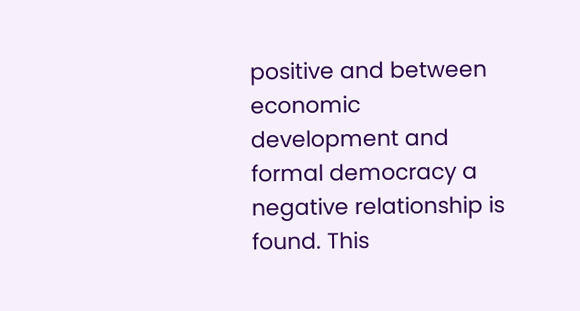positive and between economic development and formal democracy a negative relationship is found. This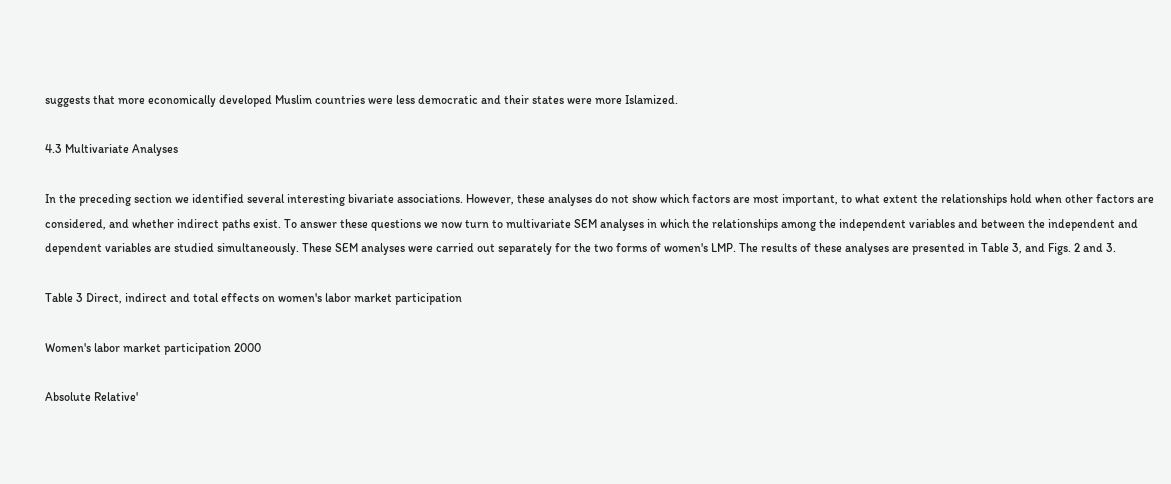suggests that more economically developed Muslim countries were less democratic and their states were more Islamized.

4.3 Multivariate Analyses

In the preceding section we identified several interesting bivariate associations. However, these analyses do not show which factors are most important, to what extent the relationships hold when other factors are considered, and whether indirect paths exist. To answer these questions we now turn to multivariate SEM analyses in which the relationships among the independent variables and between the independent and dependent variables are studied simultaneously. These SEM analyses were carried out separately for the two forms of women's LMP. The results of these analyses are presented in Table 3, and Figs. 2 and 3.

Table 3 Direct, indirect and total effects on women's labor market participation

Women's labor market participation 2000

Absolute Relative'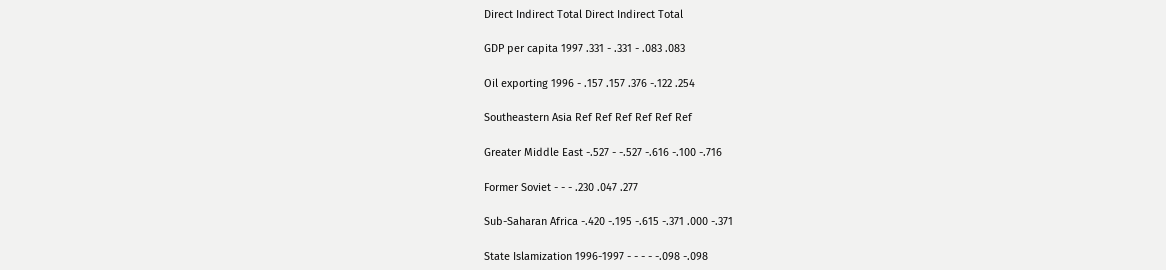Direct Indirect Total Direct Indirect Total

GDP per capita 1997 .331 - .331 - .083 .083

Oil exporting 1996 - .157 .157 .376 -.122 .254

Southeastern Asia Ref Ref Ref Ref Ref Ref

Greater Middle East -.527 - -.527 -.616 -.100 -.716

Former Soviet - - - .230 .047 .277

Sub-Saharan Africa -.420 -.195 -.615 -.371 .000 -.371

State Islamization 1996-1997 - - - - -.098 -.098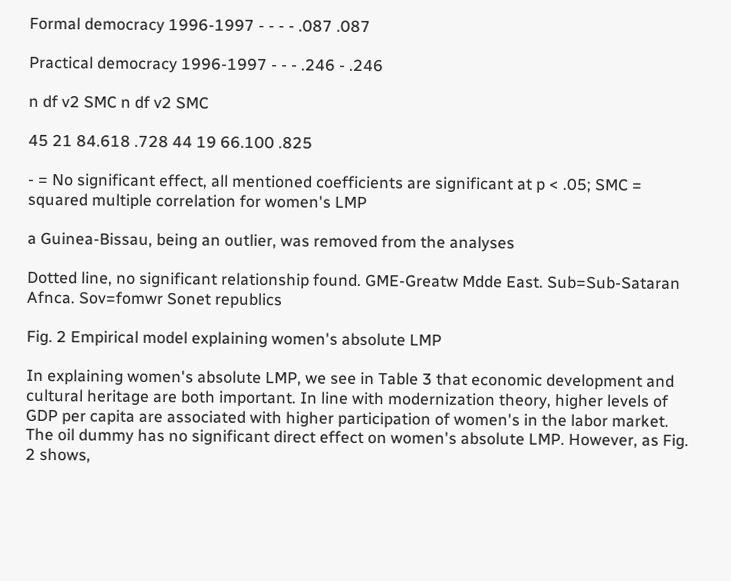Formal democracy 1996-1997 - - - - .087 .087

Practical democracy 1996-1997 - - - .246 - .246

n df v2 SMC n df v2 SMC

45 21 84.618 .728 44 19 66.100 .825

- = No significant effect, all mentioned coefficients are significant at p < .05; SMC = squared multiple correlation for women's LMP

a Guinea-Bissau, being an outlier, was removed from the analyses

Dotted line, no significant relationship found. GME-Greatw Mdde East. Sub=Sub-Sataran Afnca. Sov=fomwr Sonet republics

Fig. 2 Empirical model explaining women's absolute LMP

In explaining women's absolute LMP, we see in Table 3 that economic development and cultural heritage are both important. In line with modernization theory, higher levels of GDP per capita are associated with higher participation of women's in the labor market. The oil dummy has no significant direct effect on women's absolute LMP. However, as Fig. 2 shows,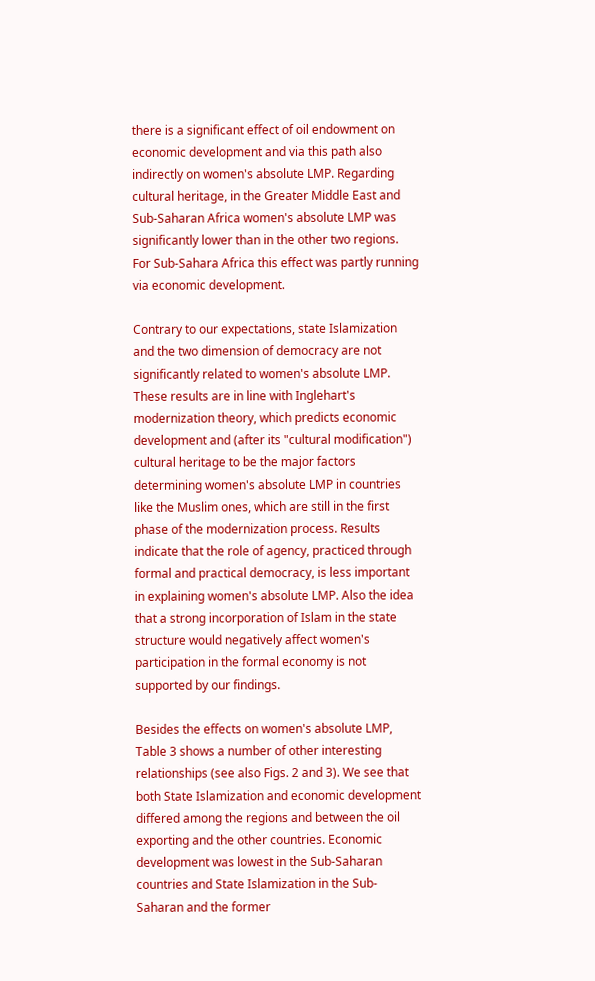there is a significant effect of oil endowment on economic development and via this path also indirectly on women's absolute LMP. Regarding cultural heritage, in the Greater Middle East and Sub-Saharan Africa women's absolute LMP was significantly lower than in the other two regions. For Sub-Sahara Africa this effect was partly running via economic development.

Contrary to our expectations, state Islamization and the two dimension of democracy are not significantly related to women's absolute LMP. These results are in line with Inglehart's modernization theory, which predicts economic development and (after its "cultural modification") cultural heritage to be the major factors determining women's absolute LMP in countries like the Muslim ones, which are still in the first phase of the modernization process. Results indicate that the role of agency, practiced through formal and practical democracy, is less important in explaining women's absolute LMP. Also the idea that a strong incorporation of Islam in the state structure would negatively affect women's participation in the formal economy is not supported by our findings.

Besides the effects on women's absolute LMP, Table 3 shows a number of other interesting relationships (see also Figs. 2 and 3). We see that both State Islamization and economic development differed among the regions and between the oil exporting and the other countries. Economic development was lowest in the Sub-Saharan countries and State Islamization in the Sub-Saharan and the former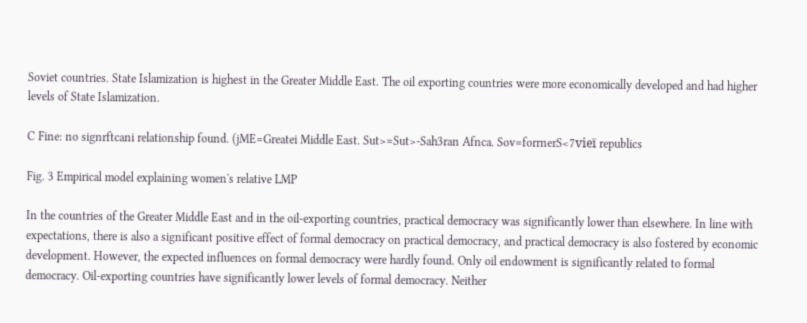Soviet countries. State Islamization is highest in the Greater Middle East. The oil exporting countries were more economically developed and had higher levels of State Islamization.

C Fine: no signrftcani relationship found. (jME=Greatei Middle East. Sut>=Sut>-Sah3ran Afnca. Sov=forrnerS<7vieï republics

Fig. 3 Empirical model explaining women's relative LMP

In the countries of the Greater Middle East and in the oil-exporting countries, practical democracy was significantly lower than elsewhere. In line with expectations, there is also a significant positive effect of formal democracy on practical democracy, and practical democracy is also fostered by economic development. However, the expected influences on formal democracy were hardly found. Only oil endowment is significantly related to formal democracy. Oil-exporting countries have significantly lower levels of formal democracy. Neither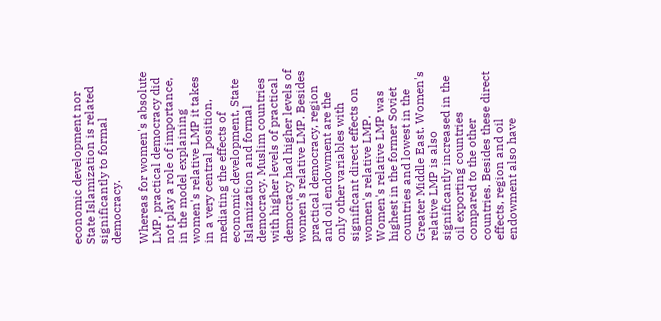economic development nor State Islamization is related significantly to formal democracy.

Whereas for women's absolute LMP, practical democracy did not play a role of importance, in the model explaining women's relative LMP it takes in a very central position, mediating the effects of economic development, State Islamization and formal democracy. Muslim countries with higher levels of practical democracy had higher levels of women's relative LMP. Besides practical democracy, region and oil endowment are the only other variables with significant direct effects on women's relative LMP. Women's relative LMP was highest in the former Soviet countries and lowest in the Greater Middle East. Women's relative LMP is also significantly increased in the oil exporting countries compared to the other countries. Besides these direct effects, region and oil endowment also have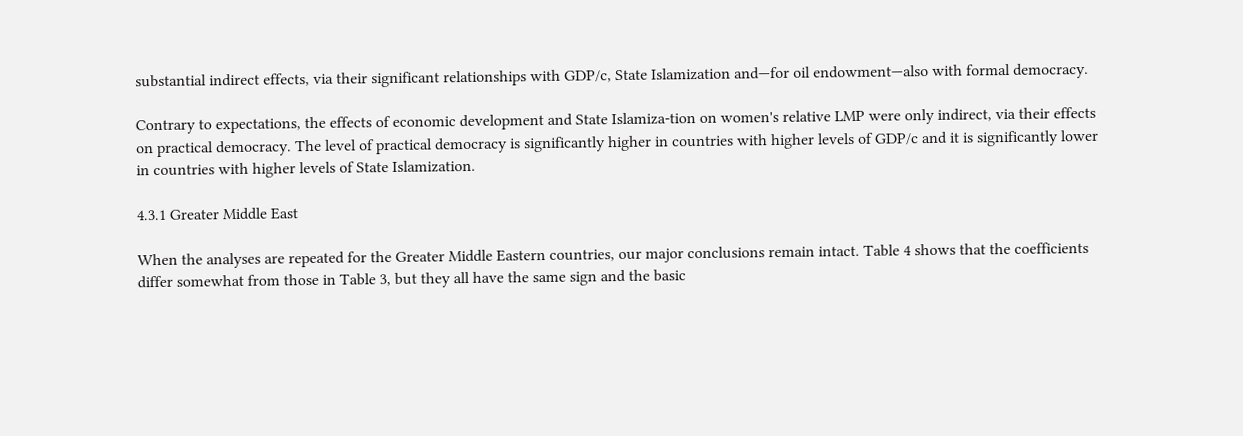substantial indirect effects, via their significant relationships with GDP/c, State Islamization and—for oil endowment—also with formal democracy.

Contrary to expectations, the effects of economic development and State Islamiza-tion on women's relative LMP were only indirect, via their effects on practical democracy. The level of practical democracy is significantly higher in countries with higher levels of GDP/c and it is significantly lower in countries with higher levels of State Islamization.

4.3.1 Greater Middle East

When the analyses are repeated for the Greater Middle Eastern countries, our major conclusions remain intact. Table 4 shows that the coefficients differ somewhat from those in Table 3, but they all have the same sign and the basic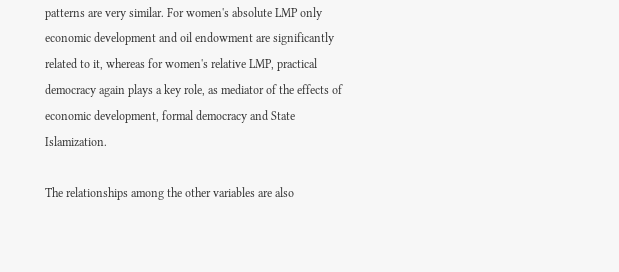patterns are very similar. For women's absolute LMP only economic development and oil endowment are significantly related to it, whereas for women's relative LMP, practical democracy again plays a key role, as mediator of the effects of economic development, formal democracy and State Islamization.

The relationships among the other variables are also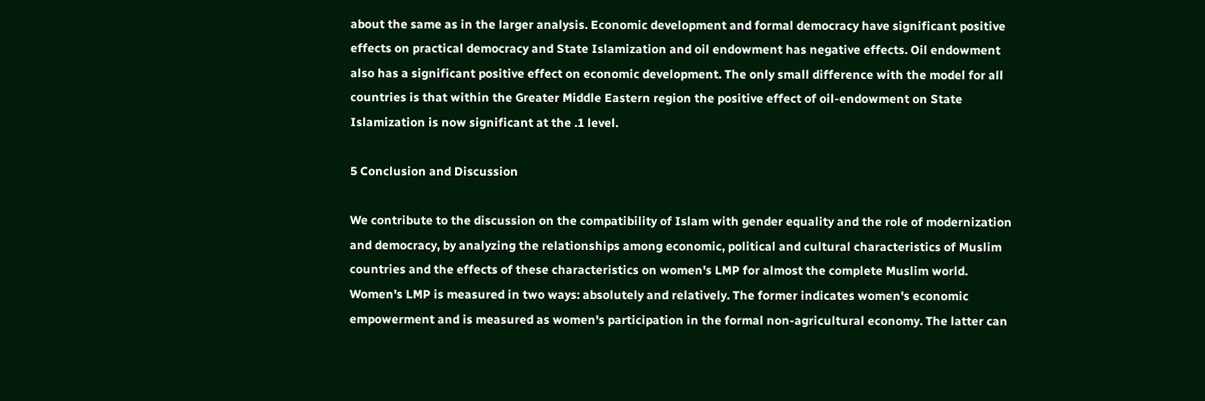about the same as in the larger analysis. Economic development and formal democracy have significant positive effects on practical democracy and State Islamization and oil endowment has negative effects. Oil endowment also has a significant positive effect on economic development. The only small difference with the model for all countries is that within the Greater Middle Eastern region the positive effect of oil-endowment on State Islamization is now significant at the .1 level.

5 Conclusion and Discussion

We contribute to the discussion on the compatibility of Islam with gender equality and the role of modernization and democracy, by analyzing the relationships among economic, political and cultural characteristics of Muslim countries and the effects of these characteristics on women's LMP for almost the complete Muslim world. Women's LMP is measured in two ways: absolutely and relatively. The former indicates women's economic empowerment and is measured as women's participation in the formal non-agricultural economy. The latter can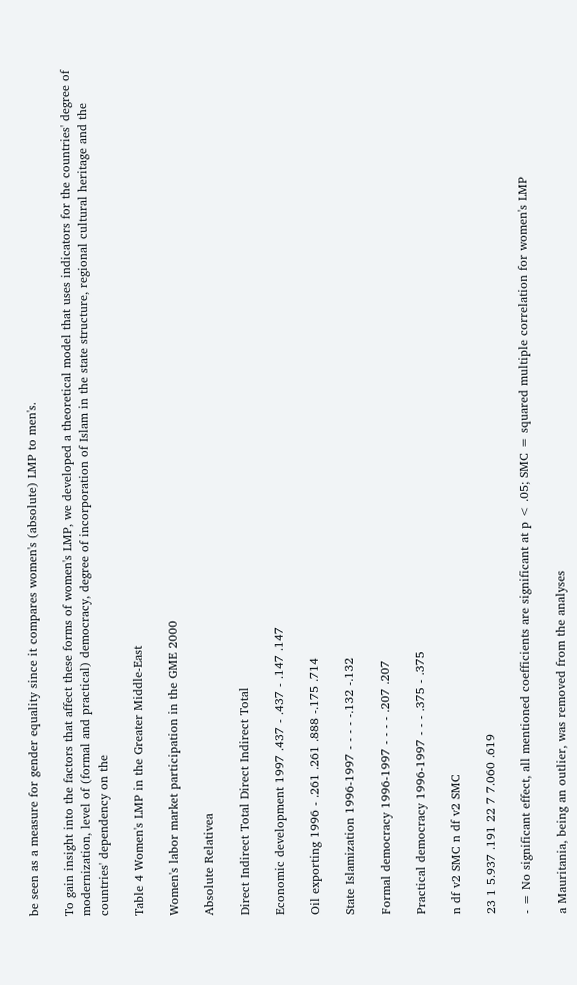be seen as a measure for gender equality since it compares women's (absolute) LMP to men's.

To gain insight into the factors that affect these forms of women's LMP, we developed a theoretical model that uses indicators for the countries' degree of modernization, level of (formal and practical) democracy, degree of incorporation of Islam in the state structure, regional cultural heritage and the countries' dependency on the

Table 4 Women's LMP in the Greater Middle-East

Women's labor market participation in the GME 2000

Absolute Relativea

Direct Indirect Total Direct Indirect Total

Economic development 1997 .437 - .437 - .147 .147

Oil exporting 1996 - .261 .261 .888 -.175 .714

State Islamization 1996-1997 - - - - -.132 -.132

Formal democracy 1996-1997 - - - - .207 .207

Practical democracy 1996-1997 - - - .375 - .375

n df v2 SMC n df v2 SMC

23 1 5.937 .191 22 7 7.060 .619

- = No significant effect, all mentioned coefficients are significant at p < .05; SMC = squared multiple correlation for women's LMP

a Mauritania, being an outlier, was removed from the analyses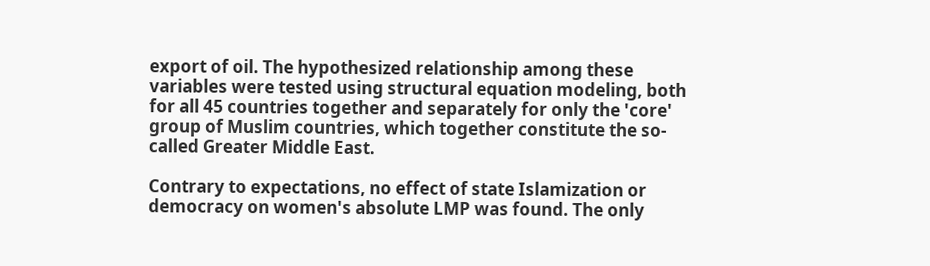export of oil. The hypothesized relationship among these variables were tested using structural equation modeling, both for all 45 countries together and separately for only the 'core' group of Muslim countries, which together constitute the so-called Greater Middle East.

Contrary to expectations, no effect of state Islamization or democracy on women's absolute LMP was found. The only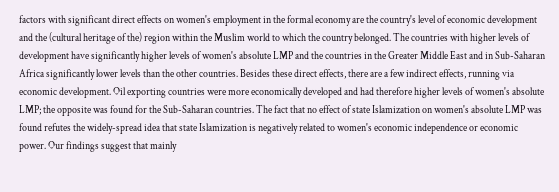factors with significant direct effects on women's employment in the formal economy are the country's level of economic development and the (cultural heritage of the) region within the Muslim world to which the country belonged. The countries with higher levels of development have significantly higher levels of women's absolute LMP and the countries in the Greater Middle East and in Sub-Saharan Africa significantly lower levels than the other countries. Besides these direct effects, there are a few indirect effects, running via economic development. Oil exporting countries were more economically developed and had therefore higher levels of women's absolute LMP; the opposite was found for the Sub-Saharan countries. The fact that no effect of state Islamization on women's absolute LMP was found refutes the widely-spread idea that state Islamization is negatively related to women's economic independence or economic power. Our findings suggest that mainly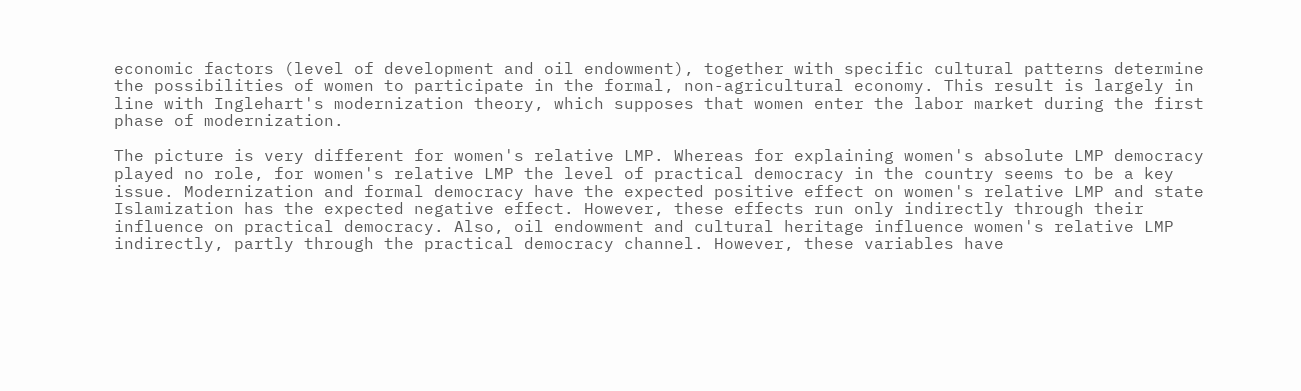economic factors (level of development and oil endowment), together with specific cultural patterns determine the possibilities of women to participate in the formal, non-agricultural economy. This result is largely in line with Inglehart's modernization theory, which supposes that women enter the labor market during the first phase of modernization.

The picture is very different for women's relative LMP. Whereas for explaining women's absolute LMP democracy played no role, for women's relative LMP the level of practical democracy in the country seems to be a key issue. Modernization and formal democracy have the expected positive effect on women's relative LMP and state Islamization has the expected negative effect. However, these effects run only indirectly through their influence on practical democracy. Also, oil endowment and cultural heritage influence women's relative LMP indirectly, partly through the practical democracy channel. However, these variables have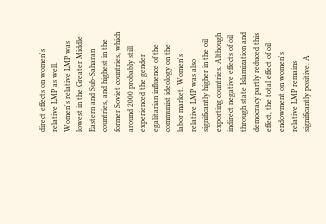direct effects on women's relative LMP as well. Women's relative LMP was lowest in the Greater Middle Eastern and Sub-Saharan countries, and highest in the former Soviet countries, which around 2000 probably still experienced the gender egalitarian influence of the communist ideology on the labor market. Women's relative LMP was also significantly higher in the oil exporting countries. Although indirect negative effects of oil through state Islamization and democracy partly reduced this effect, the total effect of oil endowment on women's relative LMP remains significantly positive. A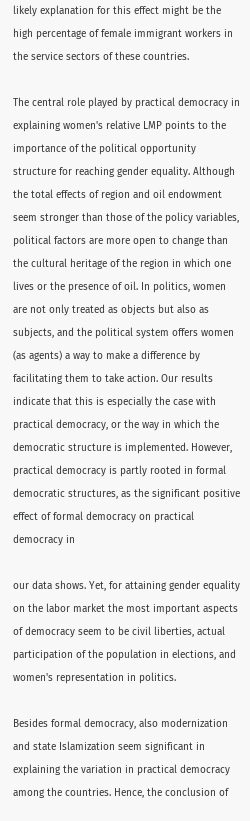likely explanation for this effect might be the high percentage of female immigrant workers in the service sectors of these countries.

The central role played by practical democracy in explaining women's relative LMP points to the importance of the political opportunity structure for reaching gender equality. Although the total effects of region and oil endowment seem stronger than those of the policy variables, political factors are more open to change than the cultural heritage of the region in which one lives or the presence of oil. In politics, women are not only treated as objects but also as subjects, and the political system offers women (as agents) a way to make a difference by facilitating them to take action. Our results indicate that this is especially the case with practical democracy, or the way in which the democratic structure is implemented. However, practical democracy is partly rooted in formal democratic structures, as the significant positive effect of formal democracy on practical democracy in

our data shows. Yet, for attaining gender equality on the labor market the most important aspects of democracy seem to be civil liberties, actual participation of the population in elections, and women's representation in politics.

Besides formal democracy, also modernization and state Islamization seem significant in explaining the variation in practical democracy among the countries. Hence, the conclusion of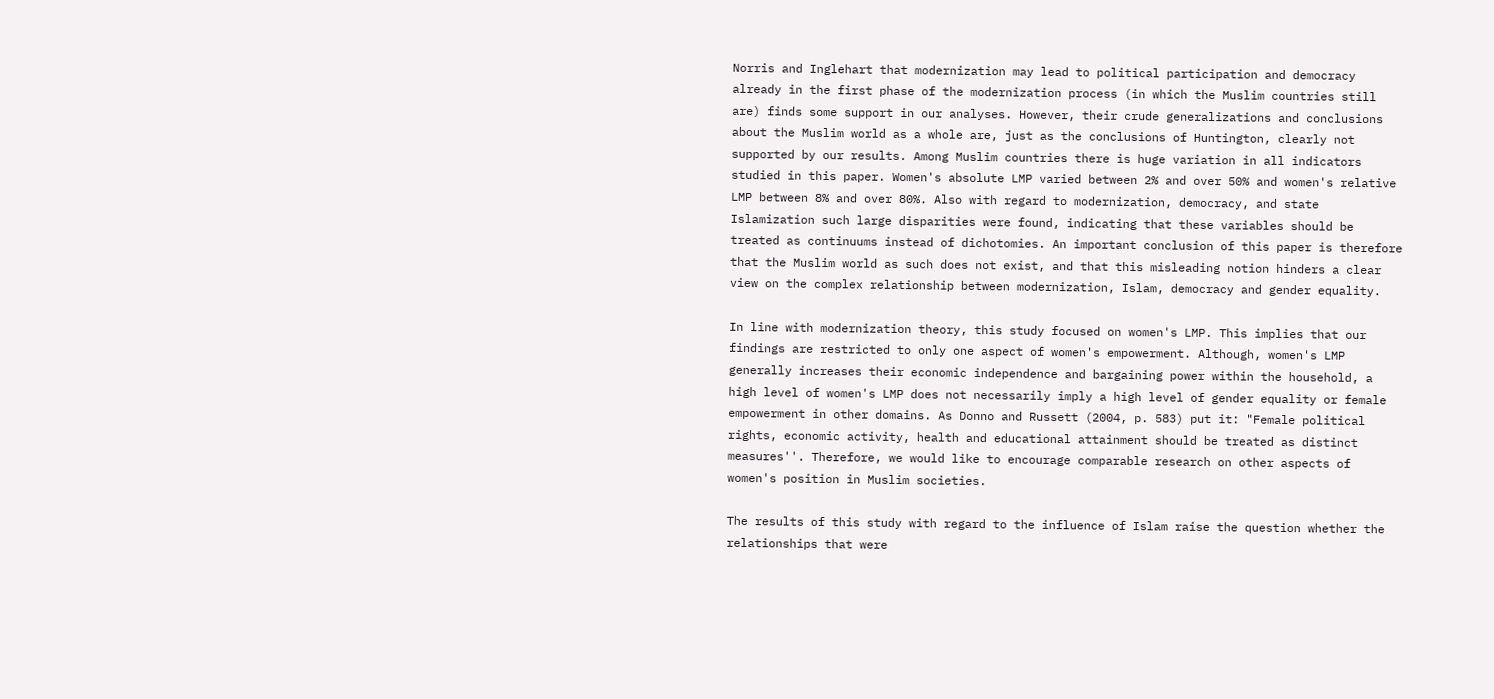Norris and Inglehart that modernization may lead to political participation and democracy already in the first phase of the modernization process (in which the Muslim countries still are) finds some support in our analyses. However, their crude generalizations and conclusions about the Muslim world as a whole are, just as the conclusions of Huntington, clearly not supported by our results. Among Muslim countries there is huge variation in all indicators studied in this paper. Women's absolute LMP varied between 2% and over 50% and women's relative LMP between 8% and over 80%. Also with regard to modernization, democracy, and state Islamization such large disparities were found, indicating that these variables should be treated as continuums instead of dichotomies. An important conclusion of this paper is therefore that the Muslim world as such does not exist, and that this misleading notion hinders a clear view on the complex relationship between modernization, Islam, democracy and gender equality.

In line with modernization theory, this study focused on women's LMP. This implies that our findings are restricted to only one aspect of women's empowerment. Although, women's LMP generally increases their economic independence and bargaining power within the household, a high level of women's LMP does not necessarily imply a high level of gender equality or female empowerment in other domains. As Donno and Russett (2004, p. 583) put it: "Female political rights, economic activity, health and educational attainment should be treated as distinct measures''. Therefore, we would like to encourage comparable research on other aspects of women's position in Muslim societies.

The results of this study with regard to the influence of Islam raise the question whether the relationships that were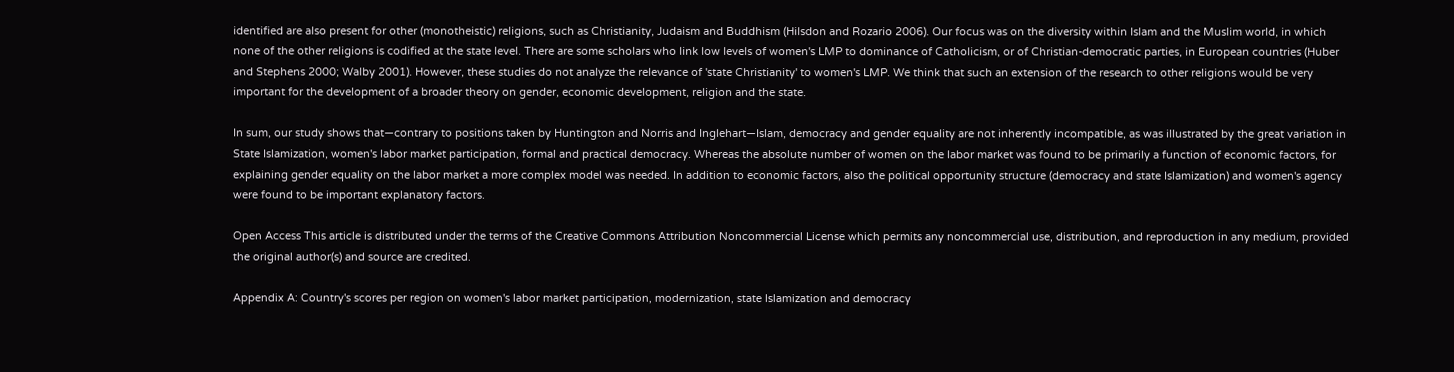identified are also present for other (monotheistic) religions, such as Christianity, Judaism and Buddhism (Hilsdon and Rozario 2006). Our focus was on the diversity within Islam and the Muslim world, in which none of the other religions is codified at the state level. There are some scholars who link low levels of women's LMP to dominance of Catholicism, or of Christian-democratic parties, in European countries (Huber and Stephens 2000; Walby 2001). However, these studies do not analyze the relevance of 'state Christianity' to women's LMP. We think that such an extension of the research to other religions would be very important for the development of a broader theory on gender, economic development, religion and the state.

In sum, our study shows that—contrary to positions taken by Huntington and Norris and Inglehart—Islam, democracy and gender equality are not inherently incompatible, as was illustrated by the great variation in State Islamization, women's labor market participation, formal and practical democracy. Whereas the absolute number of women on the labor market was found to be primarily a function of economic factors, for explaining gender equality on the labor market a more complex model was needed. In addition to economic factors, also the political opportunity structure (democracy and state Islamization) and women's agency were found to be important explanatory factors.

Open Access This article is distributed under the terms of the Creative Commons Attribution Noncommercial License which permits any noncommercial use, distribution, and reproduction in any medium, provided the original author(s) and source are credited.

Appendix A: Country's scores per region on women's labor market participation, modernization, state Islamization and democracy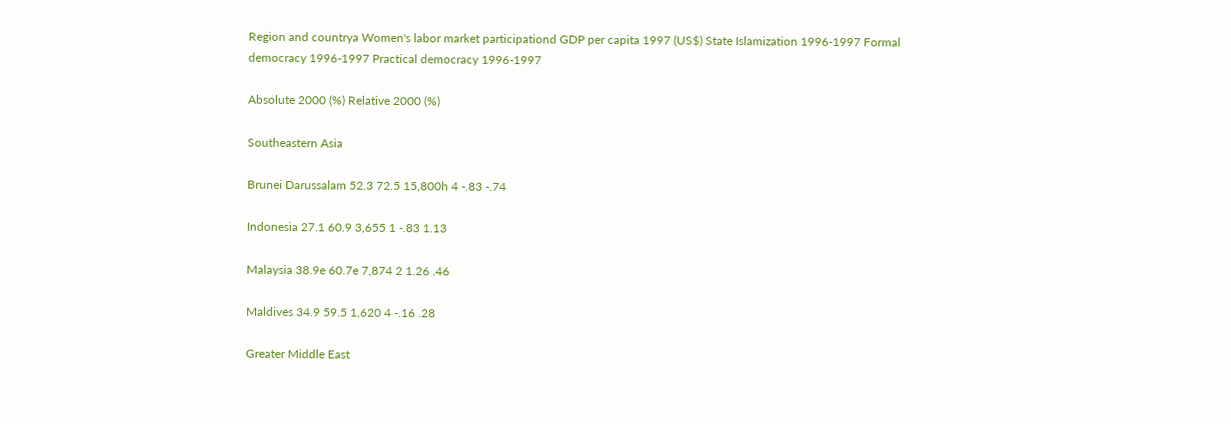Region and countrya Women's labor market participationd GDP per capita 1997 (US$) State Islamization 1996-1997 Formal democracy 1996-1997 Practical democracy 1996-1997

Absolute 2000 (%) Relative 2000 (%)

Southeastern Asia

Brunei Darussalam 52.3 72.5 15,800h 4 -.83 -.74

Indonesia 27.1 60.9 3,655 1 -.83 1.13

Malaysia 38.9e 60.7e 7,874 2 1.26 .46

Maldives 34.9 59.5 1,620 4 -.16 .28

Greater Middle East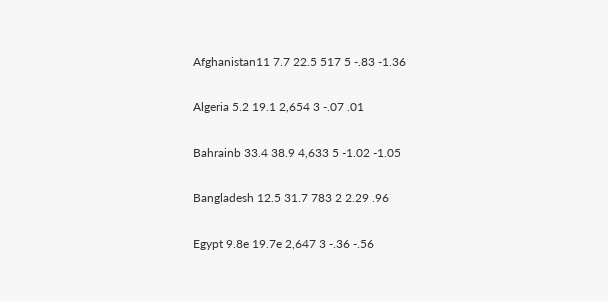Afghanistan11 7.7 22.5 517 5 -.83 -1.36

Algeria 5.2 19.1 2,654 3 -.07 .01

Bahrainb 33.4 38.9 4,633 5 -1.02 -1.05

Bangladesh 12.5 31.7 783 2 2.29 .96

Egypt 9.8e 19.7e 2,647 3 -.36 -.56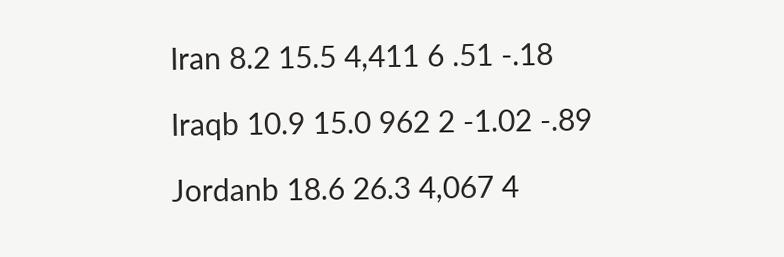Iran 8.2 15.5 4,411 6 .51 -.18

Iraqb 10.9 15.0 962 2 -1.02 -.89

Jordanb 18.6 26.3 4,067 4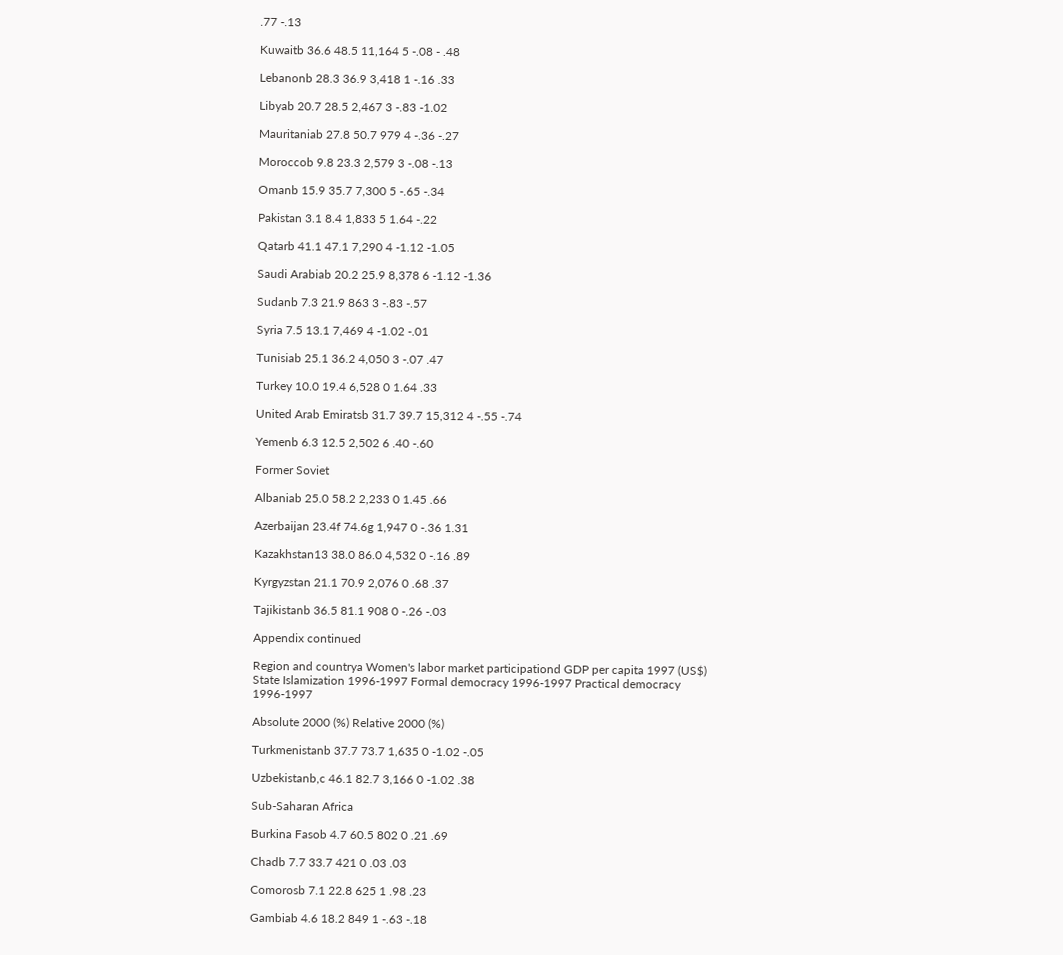.77 -.13

Kuwaitb 36.6 48.5 11,164 5 -.08 - .48

Lebanonb 28.3 36.9 3,418 1 -.16 .33

Libyab 20.7 28.5 2,467 3 -.83 -1.02

Mauritaniab 27.8 50.7 979 4 -.36 -.27

Moroccob 9.8 23.3 2,579 3 -.08 -.13

Omanb 15.9 35.7 7,300 5 -.65 -.34

Pakistan 3.1 8.4 1,833 5 1.64 -.22

Qatarb 41.1 47.1 7,290 4 -1.12 -1.05

Saudi Arabiab 20.2 25.9 8,378 6 -1.12 -1.36

Sudanb 7.3 21.9 863 3 -.83 -.57

Syria 7.5 13.1 7,469 4 -1.02 -.01

Tunisiab 25.1 36.2 4,050 3 -.07 .47

Turkey 10.0 19.4 6,528 0 1.64 .33

United Arab Emiratsb 31.7 39.7 15,312 4 -.55 -.74

Yemenb 6.3 12.5 2,502 6 .40 -.60

Former Soviet

Albaniab 25.0 58.2 2,233 0 1.45 .66

Azerbaijan 23.4f 74.6g 1,947 0 -.36 1.31

Kazakhstan13 38.0 86.0 4,532 0 -.16 .89

Kyrgyzstan 21.1 70.9 2,076 0 .68 .37

Tajikistanb 36.5 81.1 908 0 -.26 -.03

Appendix continued

Region and countrya Women's labor market participationd GDP per capita 1997 (US$) State Islamization 1996-1997 Formal democracy 1996-1997 Practical democracy 1996-1997

Absolute 2000 (%) Relative 2000 (%)

Turkmenistanb 37.7 73.7 1,635 0 -1.02 -.05

Uzbekistanb,c 46.1 82.7 3,166 0 -1.02 .38

Sub-Saharan Africa

Burkina Fasob 4.7 60.5 802 0 .21 .69

Chadb 7.7 33.7 421 0 .03 .03

Comorosb 7.1 22.8 625 1 .98 .23

Gambiab 4.6 18.2 849 1 -.63 -.18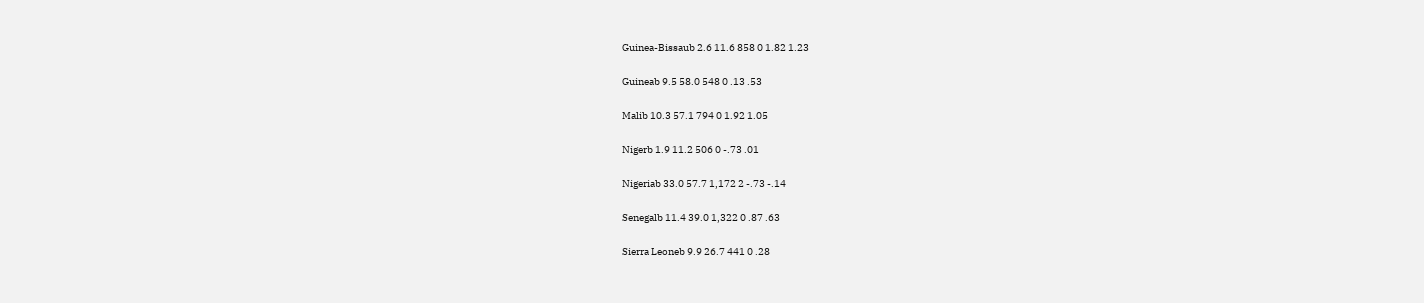Guinea-Bissaub 2.6 11.6 858 0 1.82 1.23

Guineab 9.5 58.0 548 0 .13 .53

Malib 10.3 57.1 794 0 1.92 1.05

Nigerb 1.9 11.2 506 0 -.73 .01

Nigeriab 33.0 57.7 1,172 2 -.73 -.14

Senegalb 11.4 39.0 1,322 0 .87 .63

Sierra Leoneb 9.9 26.7 441 0 .28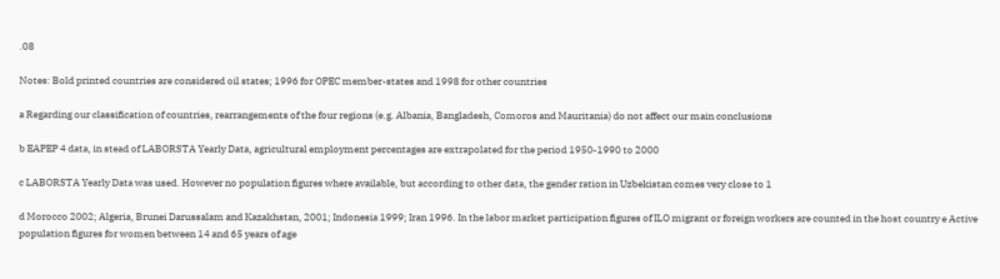.08

Notes: Bold printed countries are considered oil states; 1996 for OPEC member-states and 1998 for other countries

a Regarding our classification of countries, rearrangements of the four regions (e.g. Albania, Bangladesh, Comoros and Mauritania) do not affect our main conclusions

b EAPEP 4 data, in stead of LABORSTA Yearly Data, agricultural employment percentages are extrapolated for the period 1950-1990 to 2000

c LABORSTA Yearly Data was used. However no population figures where available, but according to other data, the gender ration in Uzbekistan comes very close to 1

d Morocco 2002; Algeria, Brunei Darussalam and Kazakhstan, 2001; Indonesia 1999; Iran 1996. In the labor market participation figures of ILO migrant or foreign workers are counted in the host country e Active population figures for women between 14 and 65 years of age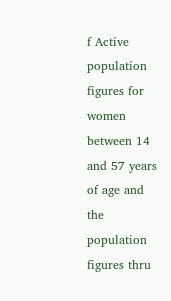f Active population figures for women between 14 and 57 years of age and the population figures thru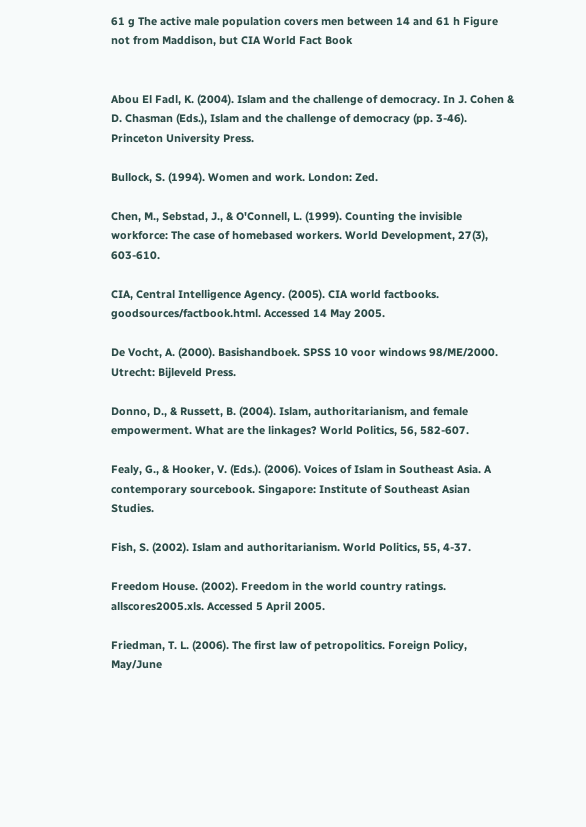61 g The active male population covers men between 14 and 61 h Figure not from Maddison, but CIA World Fact Book


Abou El Fadl, K. (2004). Islam and the challenge of democracy. In J. Cohen & D. Chasman (Eds.), Islam and the challenge of democracy (pp. 3-46). Princeton University Press.

Bullock, S. (1994). Women and work. London: Zed.

Chen, M., Sebstad, J., & O'Connell, L. (1999). Counting the invisible workforce: The case of homebased workers. World Development, 27(3), 603-610.

CIA, Central Intelligence Agency. (2005). CIA world factbooks. goodsources/factbook.html. Accessed 14 May 2005.

De Vocht, A. (2000). Basishandboek. SPSS 10 voor windows 98/ME/2000. Utrecht: Bijleveld Press.

Donno, D., & Russett, B. (2004). Islam, authoritarianism, and female empowerment. What are the linkages? World Politics, 56, 582-607.

Fealy, G., & Hooker, V. (Eds.). (2006). Voices of Islam in Southeast Asia. A contemporary sourcebook. Singapore: Institute of Southeast Asian Studies.

Fish, S. (2002). Islam and authoritarianism. World Politics, 55, 4-37.

Freedom House. (2002). Freedom in the world country ratings. allscores2005.xls. Accessed 5 April 2005.

Friedman, T. L. (2006). The first law of petropolitics. Foreign Policy, May/June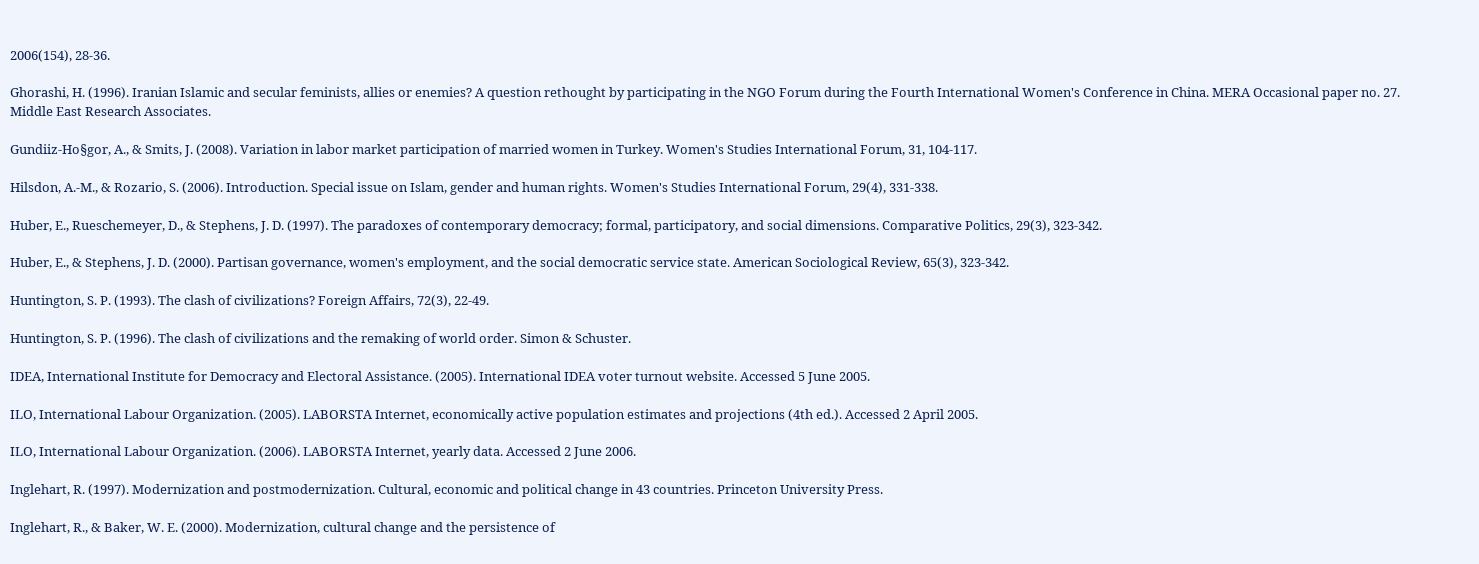2006(154), 28-36.

Ghorashi, H. (1996). Iranian Islamic and secular feminists, allies or enemies? A question rethought by participating in the NGO Forum during the Fourth International Women's Conference in China. MERA Occasional paper no. 27. Middle East Research Associates.

Gundiiz-Ho§gor, A., & Smits, J. (2008). Variation in labor market participation of married women in Turkey. Women's Studies International Forum, 31, 104-117.

Hilsdon, A.-M., & Rozario, S. (2006). Introduction. Special issue on Islam, gender and human rights. Women's Studies International Forum, 29(4), 331-338.

Huber, E., Rueschemeyer, D., & Stephens, J. D. (1997). The paradoxes of contemporary democracy; formal, participatory, and social dimensions. Comparative Politics, 29(3), 323-342.

Huber, E., & Stephens, J. D. (2000). Partisan governance, women's employment, and the social democratic service state. American Sociological Review, 65(3), 323-342.

Huntington, S. P. (1993). The clash of civilizations? Foreign Affairs, 72(3), 22-49.

Huntington, S. P. (1996). The clash of civilizations and the remaking of world order. Simon & Schuster.

IDEA, International Institute for Democracy and Electoral Assistance. (2005). International IDEA voter turnout website. Accessed 5 June 2005.

ILO, International Labour Organization. (2005). LABORSTA Internet, economically active population estimates and projections (4th ed.). Accessed 2 April 2005.

ILO, International Labour Organization. (2006). LABORSTA Internet, yearly data. Accessed 2 June 2006.

Inglehart, R. (1997). Modernization and postmodernization. Cultural, economic and political change in 43 countries. Princeton University Press.

Inglehart, R., & Baker, W. E. (2000). Modernization, cultural change and the persistence of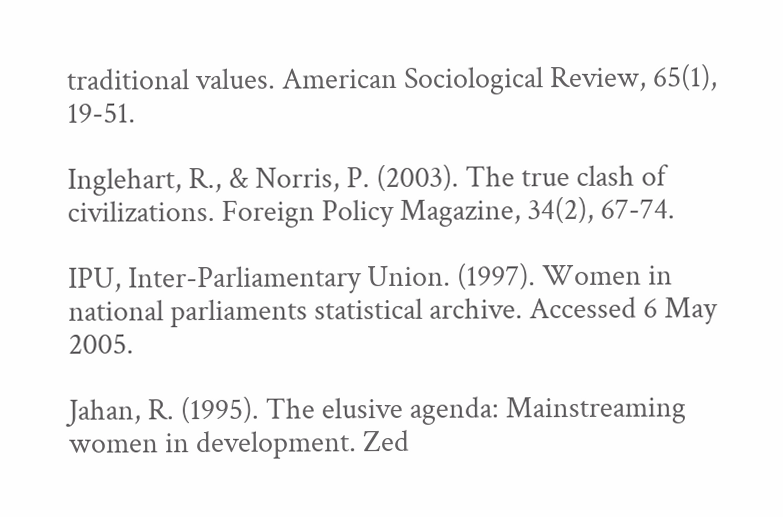traditional values. American Sociological Review, 65(1), 19-51.

Inglehart, R., & Norris, P. (2003). The true clash of civilizations. Foreign Policy Magazine, 34(2), 67-74.

IPU, Inter-Parliamentary Union. (1997). Women in national parliaments statistical archive. Accessed 6 May 2005.

Jahan, R. (1995). The elusive agenda: Mainstreaming women in development. Zed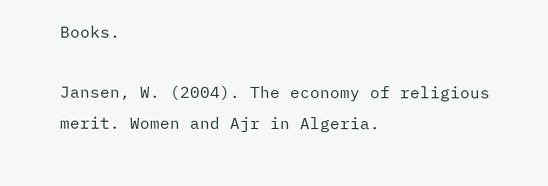Books.

Jansen, W. (2004). The economy of religious merit. Women and Ajr in Algeria.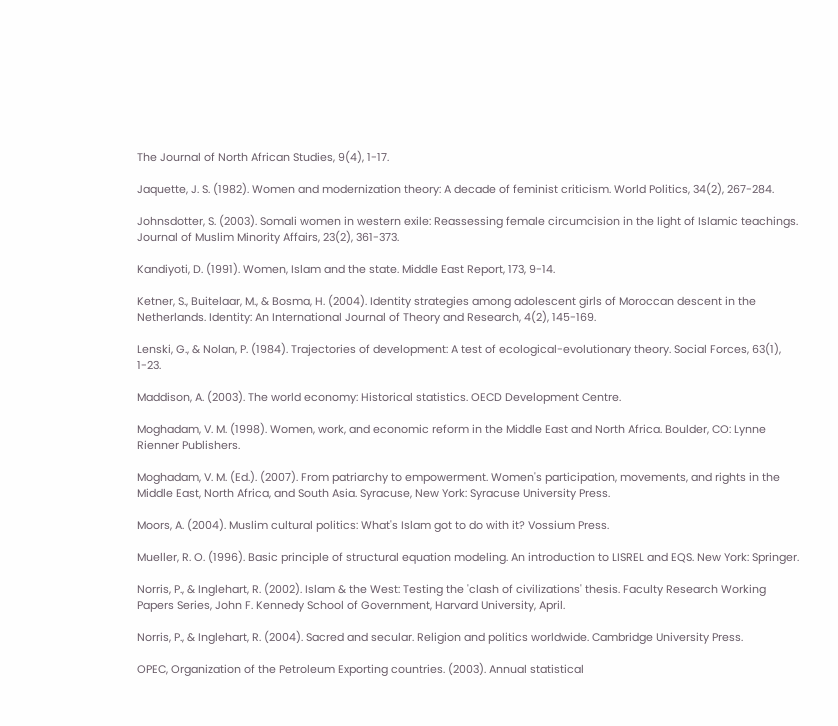The Journal of North African Studies, 9(4), 1-17.

Jaquette, J. S. (1982). Women and modernization theory: A decade of feminist criticism. World Politics, 34(2), 267-284.

Johnsdotter, S. (2003). Somali women in western exile: Reassessing female circumcision in the light of Islamic teachings. Journal of Muslim Minority Affairs, 23(2), 361-373.

Kandiyoti, D. (1991). Women, Islam and the state. Middle East Report, 173, 9-14.

Ketner, S., Buitelaar, M., & Bosma, H. (2004). Identity strategies among adolescent girls of Moroccan descent in the Netherlands. Identity: An International Journal of Theory and Research, 4(2), 145-169.

Lenski, G., & Nolan, P. (1984). Trajectories of development: A test of ecological-evolutionary theory. Social Forces, 63(1), 1-23.

Maddison, A. (2003). The world economy: Historical statistics. OECD Development Centre.

Moghadam, V. M. (1998). Women, work, and economic reform in the Middle East and North Africa. Boulder, CO: Lynne Rienner Publishers.

Moghadam, V. M. (Ed.). (2007). From patriarchy to empowerment. Women's participation, movements, and rights in the Middle East, North Africa, and South Asia. Syracuse, New York: Syracuse University Press.

Moors, A. (2004). Muslim cultural politics: What's Islam got to do with it? Vossium Press.

Mueller, R. O. (1996). Basic principle of structural equation modeling. An introduction to LISREL and EQS. New York: Springer.

Norris, P., & Inglehart, R. (2002). Islam & the West: Testing the 'clash of civilizations' thesis. Faculty Research Working Papers Series, John F. Kennedy School of Government, Harvard University, April.

Norris, P., & Inglehart, R. (2004). Sacred and secular. Religion and politics worldwide. Cambridge University Press.

OPEC, Organization of the Petroleum Exporting countries. (2003). Annual statistical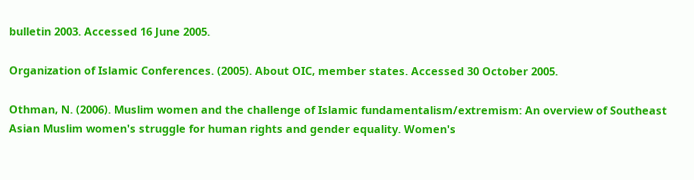bulletin 2003. Accessed 16 June 2005.

Organization of Islamic Conferences. (2005). About OIC, member states. Accessed 30 October 2005.

Othman, N. (2006). Muslim women and the challenge of Islamic fundamentalism/extremism: An overview of Southeast Asian Muslim women's struggle for human rights and gender equality. Women's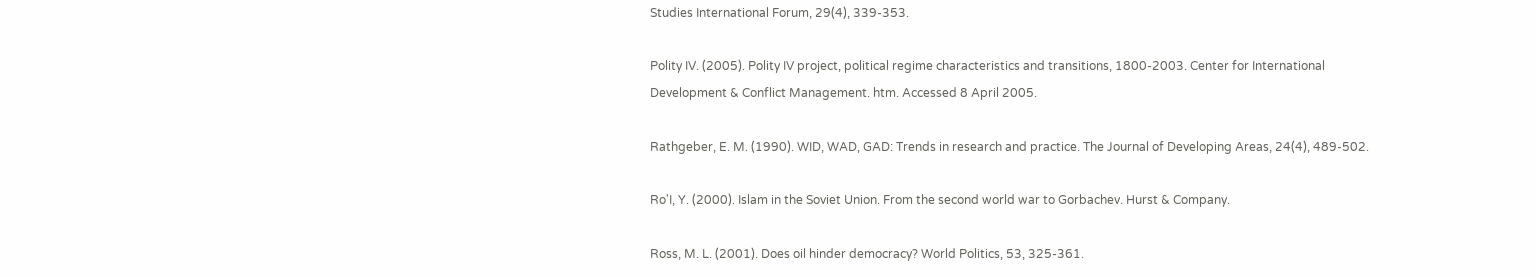Studies International Forum, 29(4), 339-353.

Polity IV. (2005). Polity IV project, political regime characteristics and transitions, 1800-2003. Center for International Development & Conflict Management. htm. Accessed 8 April 2005.

Rathgeber, E. M. (1990). WID, WAD, GAD: Trends in research and practice. The Journal of Developing Areas, 24(4), 489-502.

Ro'I, Y. (2000). Islam in the Soviet Union. From the second world war to Gorbachev. Hurst & Company.

Ross, M. L. (2001). Does oil hinder democracy? World Politics, 53, 325-361.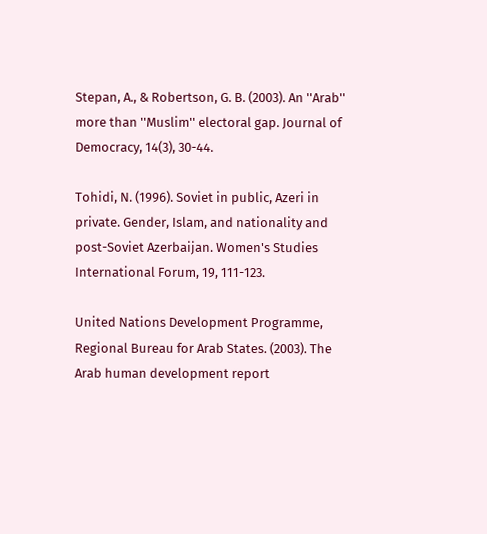Stepan, A., & Robertson, G. B. (2003). An ''Arab'' more than ''Muslim'' electoral gap. Journal of Democracy, 14(3), 30-44.

Tohidi, N. (1996). Soviet in public, Azeri in private. Gender, Islam, and nationality and post-Soviet Azerbaijan. Women's Studies International Forum, 19, 111-123.

United Nations Development Programme, Regional Bureau for Arab States. (2003). The Arab human development report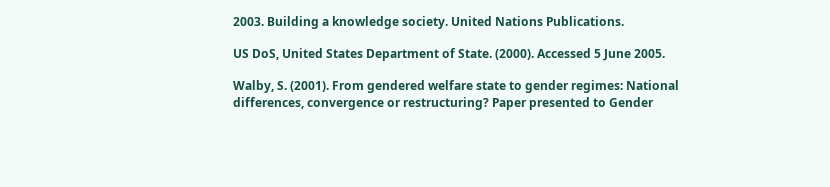2003. Building a knowledge society. United Nations Publications.

US DoS, United States Department of State. (2000). Accessed 5 June 2005.

Walby, S. (2001). From gendered welfare state to gender regimes: National differences, convergence or restructuring? Paper presented to Gender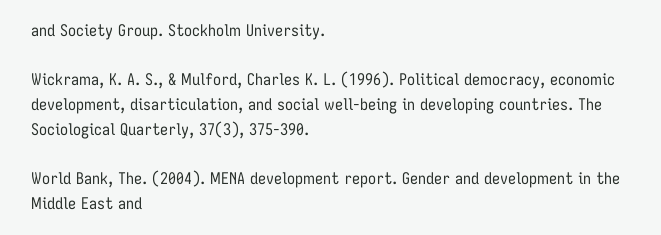and Society Group. Stockholm University.

Wickrama, K. A. S., & Mulford, Charles K. L. (1996). Political democracy, economic development, disarticulation, and social well-being in developing countries. The Sociological Quarterly, 37(3), 375-390.

World Bank, The. (2004). MENA development report. Gender and development in the Middle East and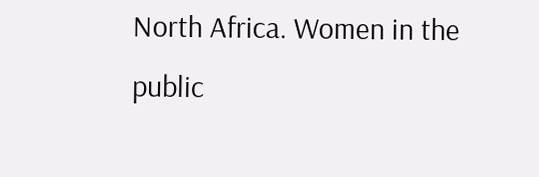North Africa. Women in the public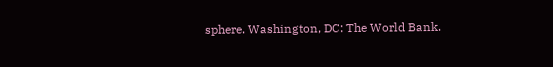sphere. Washington, DC: The World Bank.